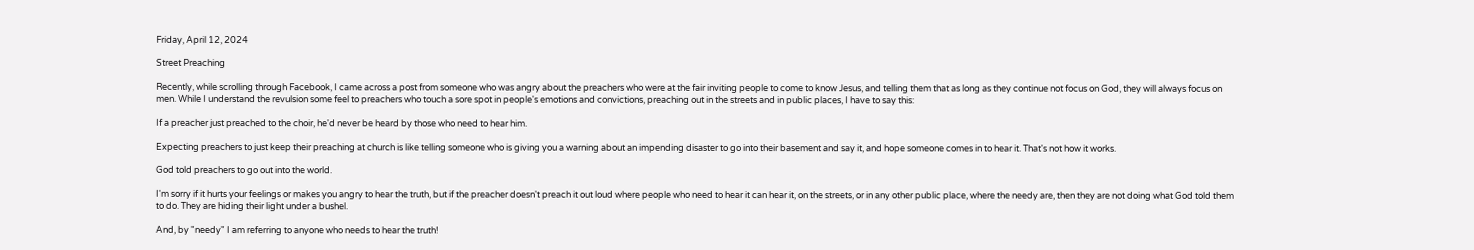Friday, April 12, 2024

Street Preaching

Recently, while scrolling through Facebook, I came across a post from someone who was angry about the preachers who were at the fair inviting people to come to know Jesus, and telling them that as long as they continue not focus on God, they will always focus on men. While I understand the revulsion some feel to preachers who touch a sore spot in people's emotions and convictions, preaching out in the streets and in public places, I have to say this:

If a preacher just preached to the choir, he'd never be heard by those who need to hear him.

Expecting preachers to just keep their preaching at church is like telling someone who is giving you a warning about an impending disaster to go into their basement and say it, and hope someone comes in to hear it. That's not how it works.

God told preachers to go out into the world.

I'm sorry if it hurts your feelings or makes you angry to hear the truth, but if the preacher doesn't preach it out loud where people who need to hear it can hear it, on the streets, or in any other public place, where the needy are, then they are not doing what God told them to do. They are hiding their light under a bushel.

And, by "needy" I am referring to anyone who needs to hear the truth!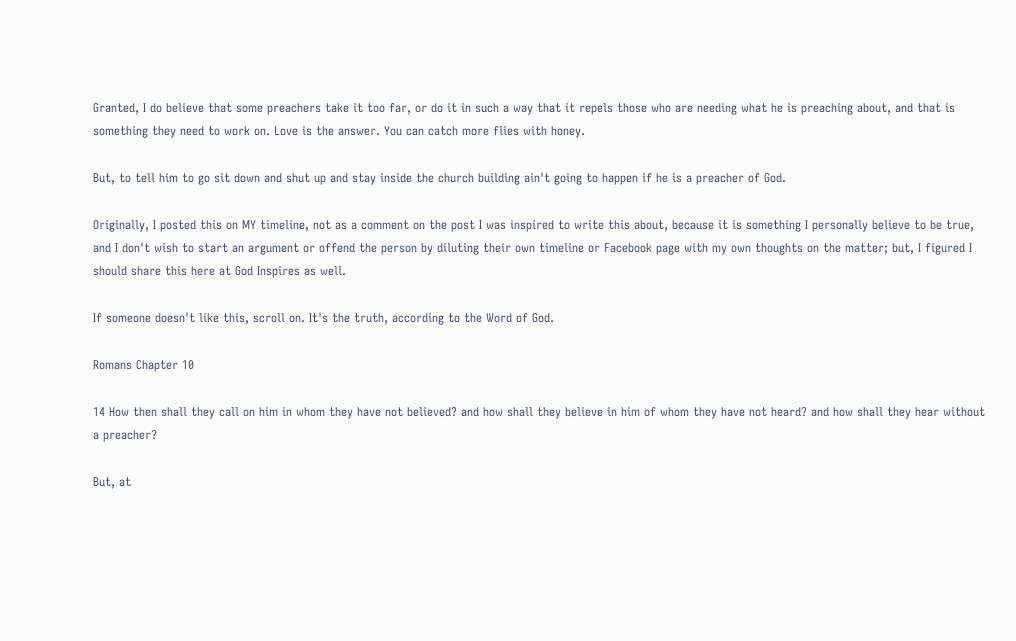Granted, I do believe that some preachers take it too far, or do it in such a way that it repels those who are needing what he is preaching about, and that is something they need to work on. Love is the answer. You can catch more flies with honey.

But, to tell him to go sit down and shut up and stay inside the church building ain't going to happen if he is a preacher of God.

Originally, I posted this on MY timeline, not as a comment on the post I was inspired to write this about, because it is something I personally believe to be true, and I don't wish to start an argument or offend the person by diluting their own timeline or Facebook page with my own thoughts on the matter; but, I figured I should share this here at God Inspires as well.

If someone doesn't like this, scroll on. It's the truth, according to the Word of God.

Romans Chapter 10

14 How then shall they call on him in whom they have not believed? and how shall they believe in him of whom they have not heard? and how shall they hear without a preacher?

But, at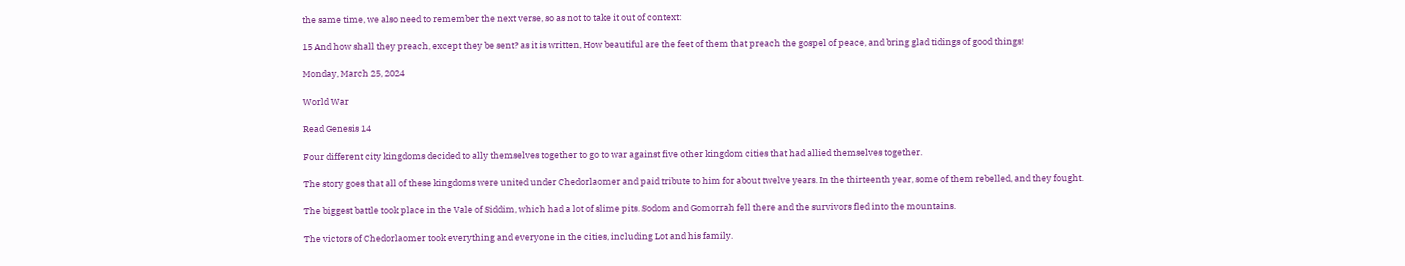the same time, we also need to remember the next verse, so as not to take it out of context:

15 And how shall they preach, except they be sent? as it is written, How beautiful are the feet of them that preach the gospel of peace, and bring glad tidings of good things!

Monday, March 25, 2024

World War

Read Genesis 14

Four different city kingdoms decided to ally themselves together to go to war against five other kingdom cities that had allied themselves together.

The story goes that all of these kingdoms were united under Chedorlaomer and paid tribute to him for about twelve years. In the thirteenth year, some of them rebelled, and they fought.

The biggest battle took place in the Vale of Siddim, which had a lot of slime pits. Sodom and Gomorrah fell there and the survivors fled into the mountains.

The victors of Chedorlaomer took everything and everyone in the cities, including Lot and his family.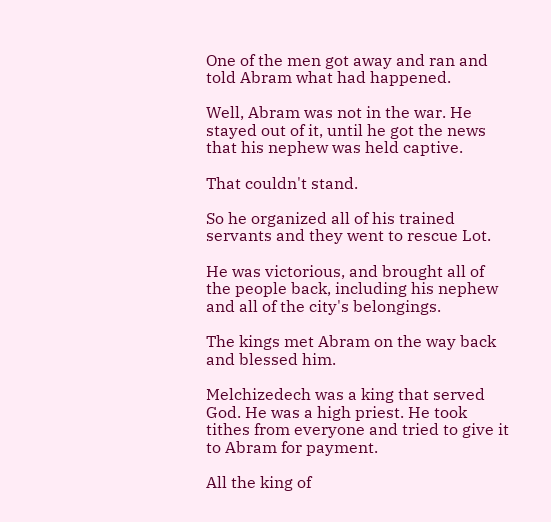One of the men got away and ran and told Abram what had happened.

Well, Abram was not in the war. He stayed out of it, until he got the news that his nephew was held captive.

That couldn't stand.

So he organized all of his trained servants and they went to rescue Lot.

He was victorious, and brought all of the people back, including his nephew and all of the city's belongings.

The kings met Abram on the way back and blessed him.

Melchizedech was a king that served God. He was a high priest. He took tithes from everyone and tried to give it to Abram for payment.

All the king of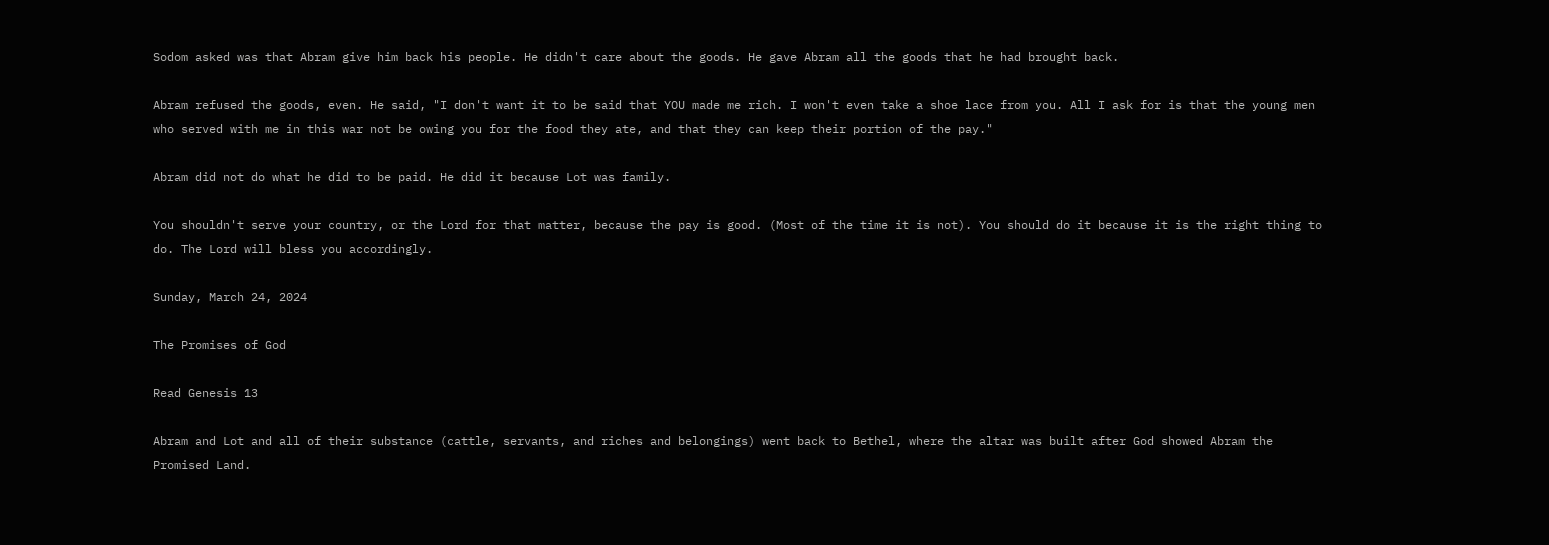Sodom asked was that Abram give him back his people. He didn't care about the goods. He gave Abram all the goods that he had brought back.

Abram refused the goods, even. He said, "I don't want it to be said that YOU made me rich. I won't even take a shoe lace from you. All I ask for is that the young men who served with me in this war not be owing you for the food they ate, and that they can keep their portion of the pay."

Abram did not do what he did to be paid. He did it because Lot was family.

You shouldn't serve your country, or the Lord for that matter, because the pay is good. (Most of the time it is not). You should do it because it is the right thing to do. The Lord will bless you accordingly.

Sunday, March 24, 2024

The Promises of God

Read Genesis 13

Abram and Lot and all of their substance (cattle, servants, and riches and belongings) went back to Bethel, where the altar was built after God showed Abram the Promised Land.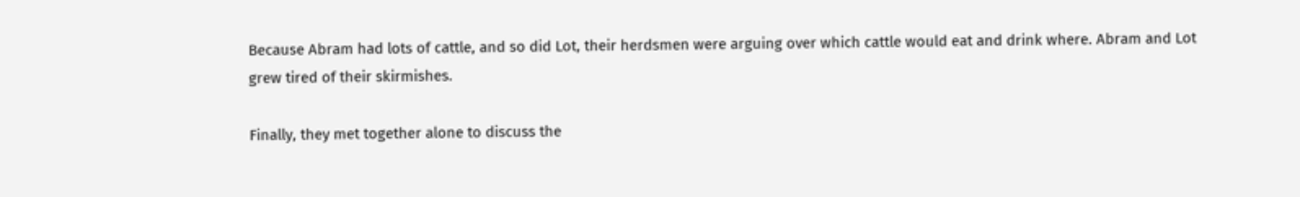Because Abram had lots of cattle, and so did Lot, their herdsmen were arguing over which cattle would eat and drink where. Abram and Lot grew tired of their skirmishes.

Finally, they met together alone to discuss the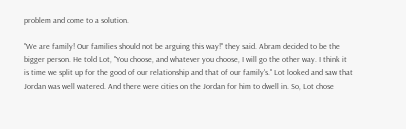problem and come to a solution.

"We are family! Our families should not be arguing this way!" they said. Abram decided to be the bigger person. He told Lot, "You choose, and whatever you choose, I will go the other way. I think it is time we split up for the good of our relationship and that of our family's." Lot looked and saw that Jordan was well watered. And there were cities on the Jordan for him to dwell in. So, Lot chose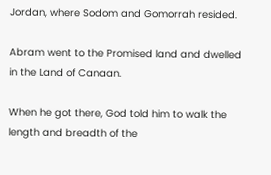Jordan, where Sodom and Gomorrah resided.

Abram went to the Promised land and dwelled in the Land of Canaan.

When he got there, God told him to walk the length and breadth of the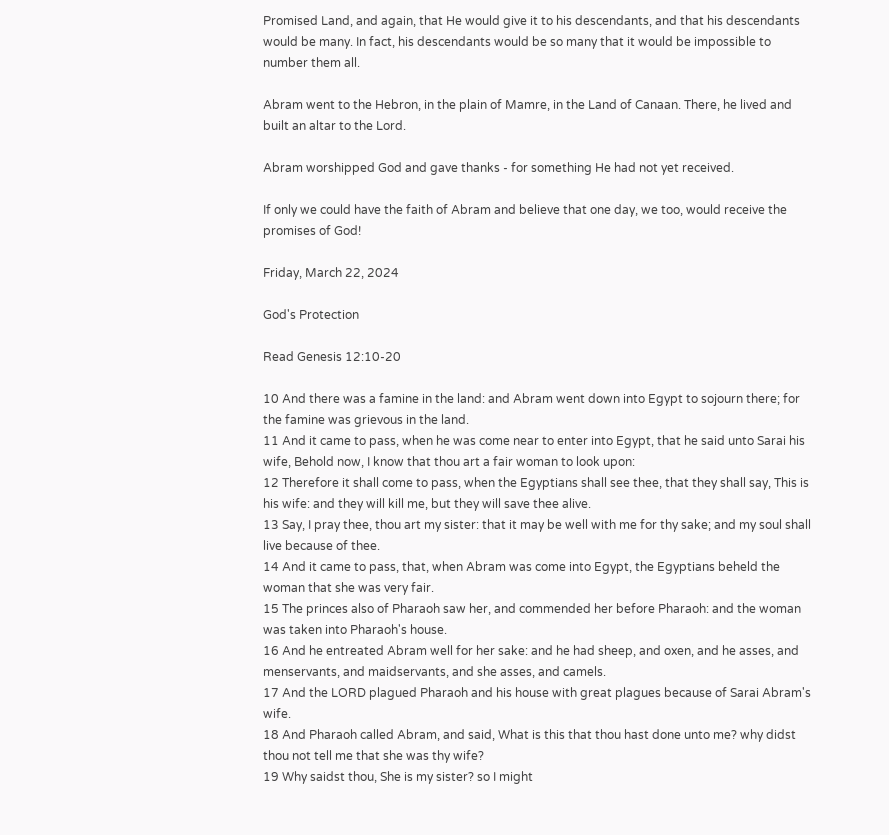Promised Land, and again, that He would give it to his descendants, and that his descendants would be many. In fact, his descendants would be so many that it would be impossible to number them all.

Abram went to the Hebron, in the plain of Mamre, in the Land of Canaan. There, he lived and built an altar to the Lord.

Abram worshipped God and gave thanks - for something He had not yet received.

If only we could have the faith of Abram and believe that one day, we too, would receive the promises of God!

Friday, March 22, 2024

God's Protection

Read Genesis 12:10-20

10 And there was a famine in the land: and Abram went down into Egypt to sojourn there; for the famine was grievous in the land.
11 And it came to pass, when he was come near to enter into Egypt, that he said unto Sarai his wife, Behold now, I know that thou art a fair woman to look upon:
12 Therefore it shall come to pass, when the Egyptians shall see thee, that they shall say, This is his wife: and they will kill me, but they will save thee alive.
13 Say, I pray thee, thou art my sister: that it may be well with me for thy sake; and my soul shall live because of thee.
14 And it came to pass, that, when Abram was come into Egypt, the Egyptians beheld the woman that she was very fair.
15 The princes also of Pharaoh saw her, and commended her before Pharaoh: and the woman was taken into Pharaoh's house.
16 And he entreated Abram well for her sake: and he had sheep, and oxen, and he asses, and menservants, and maidservants, and she asses, and camels.
17 And the LORD plagued Pharaoh and his house with great plagues because of Sarai Abram's wife.
18 And Pharaoh called Abram, and said, What is this that thou hast done unto me? why didst thou not tell me that she was thy wife?
19 Why saidst thou, She is my sister? so I might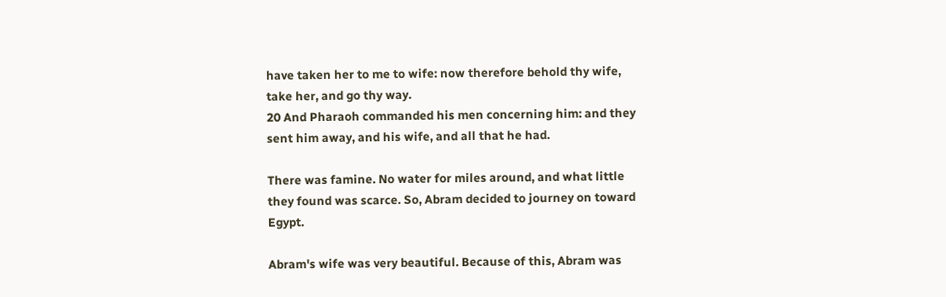have taken her to me to wife: now therefore behold thy wife, take her, and go thy way.
20 And Pharaoh commanded his men concerning him: and they sent him away, and his wife, and all that he had.

There was famine. No water for miles around, and what little they found was scarce. So, Abram decided to journey on toward Egypt.

Abram's wife was very beautiful. Because of this, Abram was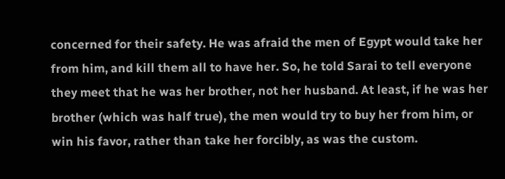concerned for their safety. He was afraid the men of Egypt would take her from him, and kill them all to have her. So, he told Sarai to tell everyone they meet that he was her brother, not her husband. At least, if he was her brother (which was half true), the men would try to buy her from him, or win his favor, rather than take her forcibly, as was the custom.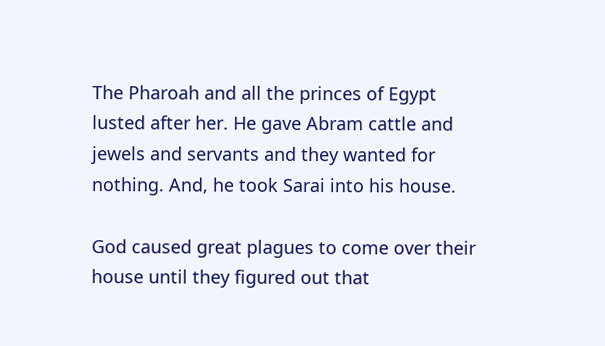The Pharoah and all the princes of Egypt lusted after her. He gave Abram cattle and jewels and servants and they wanted for nothing. And, he took Sarai into his house.

God caused great plagues to come over their house until they figured out that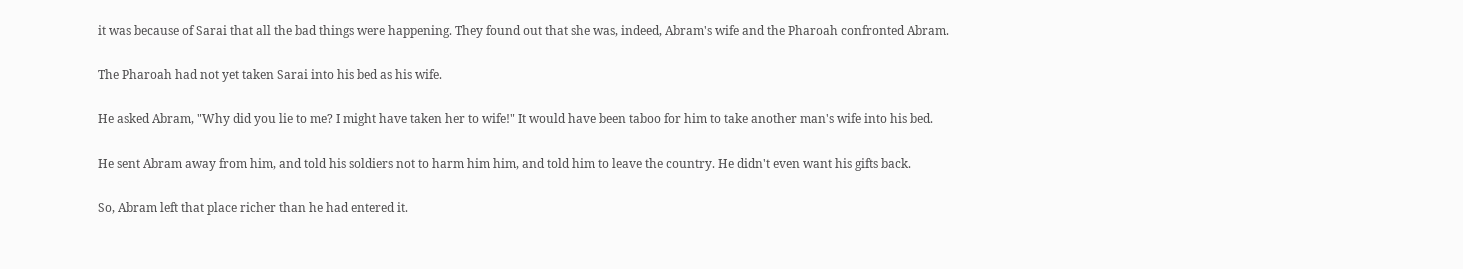it was because of Sarai that all the bad things were happening. They found out that she was, indeed, Abram's wife and the Pharoah confronted Abram.

The Pharoah had not yet taken Sarai into his bed as his wife.

He asked Abram, "Why did you lie to me? I might have taken her to wife!" It would have been taboo for him to take another man's wife into his bed.

He sent Abram away from him, and told his soldiers not to harm him him, and told him to leave the country. He didn't even want his gifts back.

So, Abram left that place richer than he had entered it.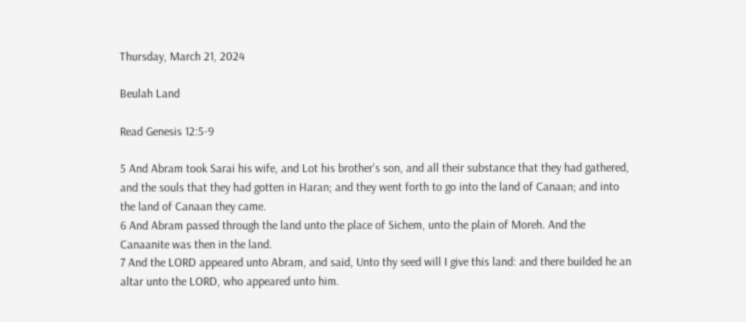Thursday, March 21, 2024

Beulah Land

Read Genesis 12:5-9

5 And Abram took Sarai his wife, and Lot his brother's son, and all their substance that they had gathered, and the souls that they had gotten in Haran; and they went forth to go into the land of Canaan; and into the land of Canaan they came.
6 And Abram passed through the land unto the place of Sichem, unto the plain of Moreh. And the Canaanite was then in the land.
7 And the LORD appeared unto Abram, and said, Unto thy seed will I give this land: and there builded he an altar unto the LORD, who appeared unto him.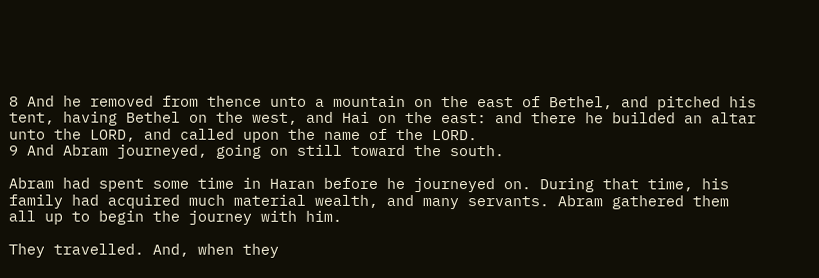8 And he removed from thence unto a mountain on the east of Bethel, and pitched his tent, having Bethel on the west, and Hai on the east: and there he builded an altar unto the LORD, and called upon the name of the LORD.
9 And Abram journeyed, going on still toward the south.

Abram had spent some time in Haran before he journeyed on. During that time, his family had acquired much material wealth, and many servants. Abram gathered them all up to begin the journey with him.

They travelled. And, when they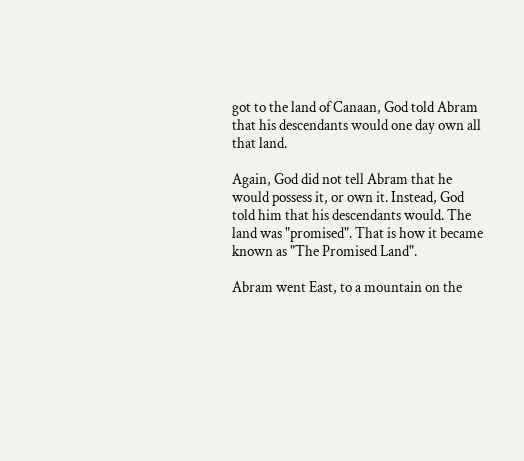got to the land of Canaan, God told Abram that his descendants would one day own all that land.

Again, God did not tell Abram that he would possess it, or own it. Instead, God told him that his descendants would. The land was "promised". That is how it became known as "The Promised Land".

Abram went East, to a mountain on the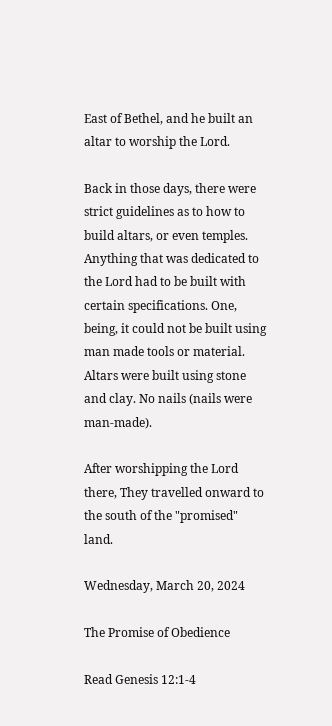East of Bethel, and he built an altar to worship the Lord.

Back in those days, there were strict guidelines as to how to build altars, or even temples. Anything that was dedicated to the Lord had to be built with certain specifications. One, being, it could not be built using man made tools or material. Altars were built using stone and clay. No nails (nails were man-made).

After worshipping the Lord there, They travelled onward to the south of the "promised" land.

Wednesday, March 20, 2024

The Promise of Obedience

Read Genesis 12:1-4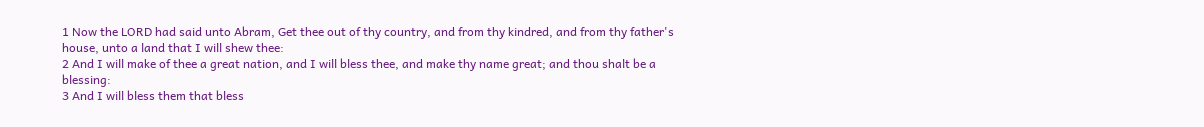1 Now the LORD had said unto Abram, Get thee out of thy country, and from thy kindred, and from thy father's house, unto a land that I will shew thee:
2 And I will make of thee a great nation, and I will bless thee, and make thy name great; and thou shalt be a blessing:
3 And I will bless them that bless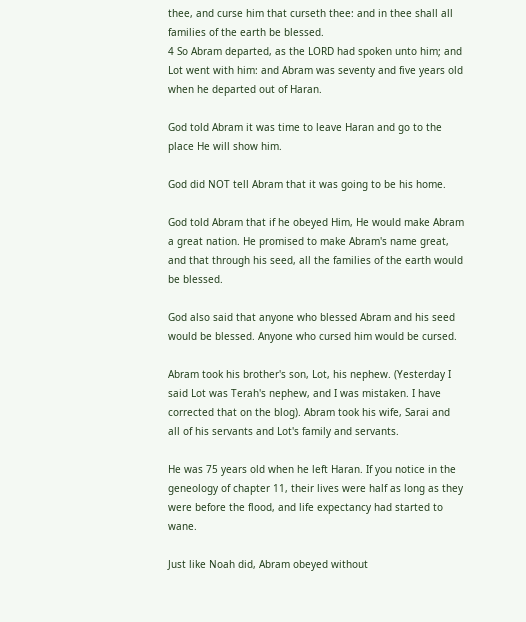thee, and curse him that curseth thee: and in thee shall all families of the earth be blessed.
4 So Abram departed, as the LORD had spoken unto him; and Lot went with him: and Abram was seventy and five years old when he departed out of Haran.

God told Abram it was time to leave Haran and go to the place He will show him.

God did NOT tell Abram that it was going to be his home.

God told Abram that if he obeyed Him, He would make Abram a great nation. He promised to make Abram's name great, and that through his seed, all the families of the earth would be blessed.

God also said that anyone who blessed Abram and his seed would be blessed. Anyone who cursed him would be cursed.

Abram took his brother's son, Lot, his nephew. (Yesterday I said Lot was Terah's nephew, and I was mistaken. I have corrected that on the blog). Abram took his wife, Sarai and all of his servants and Lot's family and servants.

He was 75 years old when he left Haran. If you notice in the geneology of chapter 11, their lives were half as long as they were before the flood, and life expectancy had started to wane.

Just like Noah did, Abram obeyed without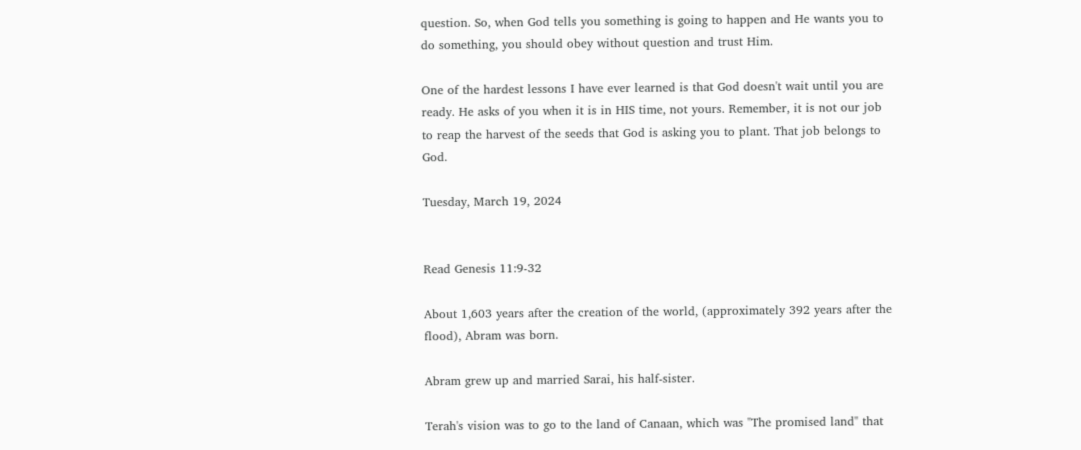question. So, when God tells you something is going to happen and He wants you to do something, you should obey without question and trust Him.

One of the hardest lessons I have ever learned is that God doesn't wait until you are ready. He asks of you when it is in HIS time, not yours. Remember, it is not our job to reap the harvest of the seeds that God is asking you to plant. That job belongs to God.

Tuesday, March 19, 2024


Read Genesis 11:9-32

About 1,603 years after the creation of the world, (approximately 392 years after the flood), Abram was born.

Abram grew up and married Sarai, his half-sister.

Terah's vision was to go to the land of Canaan, which was "The promised land" that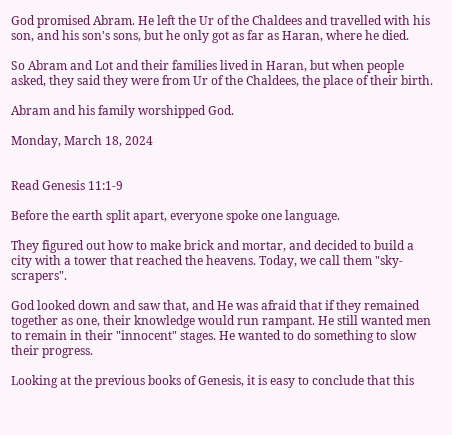God promised Abram. He left the Ur of the Chaldees and travelled with his son, and his son's sons, but he only got as far as Haran, where he died.

So Abram and Lot and their families lived in Haran, but when people asked, they said they were from Ur of the Chaldees, the place of their birth.

Abram and his family worshipped God.

Monday, March 18, 2024


Read Genesis 11:1-9

Before the earth split apart, everyone spoke one language.

They figured out how to make brick and mortar, and decided to build a city with a tower that reached the heavens. Today, we call them "sky-scrapers".

God looked down and saw that, and He was afraid that if they remained together as one, their knowledge would run rampant. He still wanted men to remain in their "innocent" stages. He wanted to do something to slow their progress.

Looking at the previous books of Genesis, it is easy to conclude that this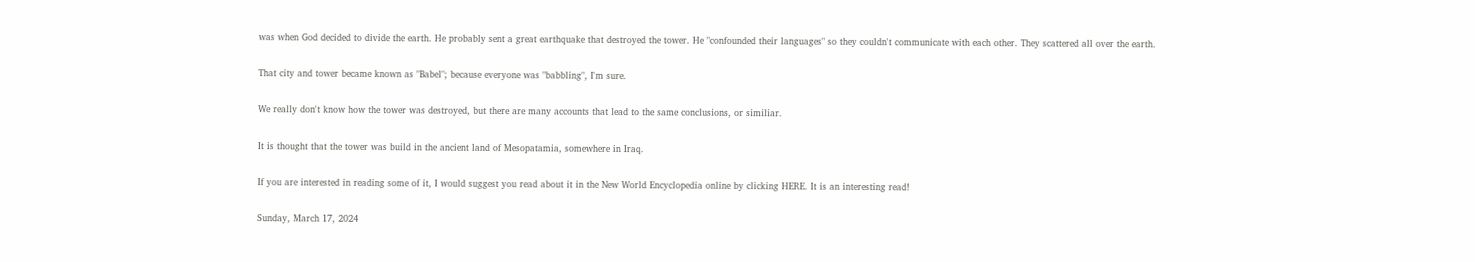was when God decided to divide the earth. He probably sent a great earthquake that destroyed the tower. He "confounded their languages" so they couldn't communicate with each other. They scattered all over the earth.

That city and tower became known as "Babel"; because everyone was "babbling", I'm sure.

We really don't know how the tower was destroyed, but there are many accounts that lead to the same conclusions, or similiar.

It is thought that the tower was build in the ancient land of Mesopatamia, somewhere in Iraq.

If you are interested in reading some of it, I would suggest you read about it in the New World Encyclopedia online by clicking HERE. It is an interesting read!

Sunday, March 17, 2024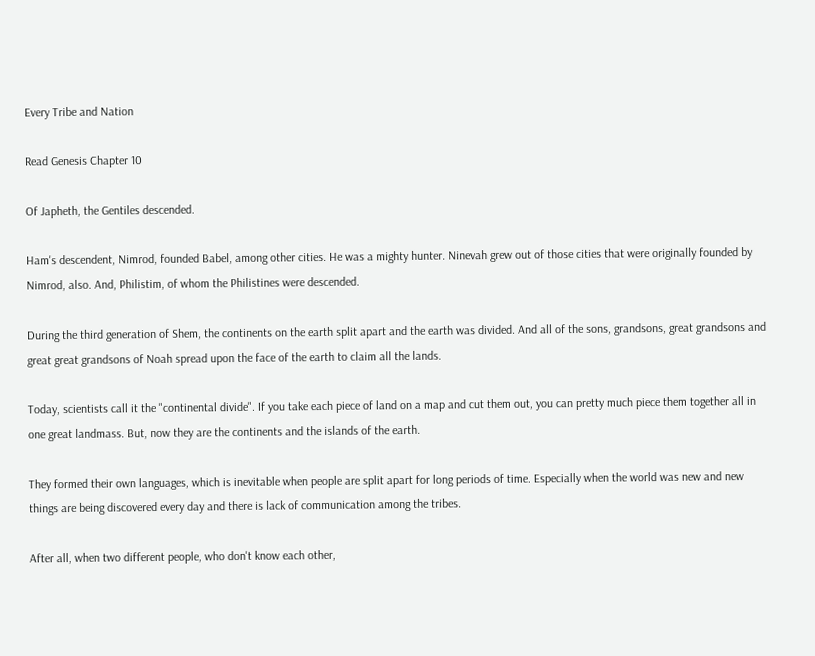Every Tribe and Nation

Read Genesis Chapter 10

Of Japheth, the Gentiles descended.

Ham's descendent, Nimrod, founded Babel, among other cities. He was a mighty hunter. Ninevah grew out of those cities that were originally founded by Nimrod, also. And, Philistim, of whom the Philistines were descended.

During the third generation of Shem, the continents on the earth split apart and the earth was divided. And all of the sons, grandsons, great grandsons and great great grandsons of Noah spread upon the face of the earth to claim all the lands.

Today, scientists call it the "continental divide". If you take each piece of land on a map and cut them out, you can pretty much piece them together all in one great landmass. But, now they are the continents and the islands of the earth.

They formed their own languages, which is inevitable when people are split apart for long periods of time. Especially when the world was new and new things are being discovered every day and there is lack of communication among the tribes.

After all, when two different people, who don't know each other,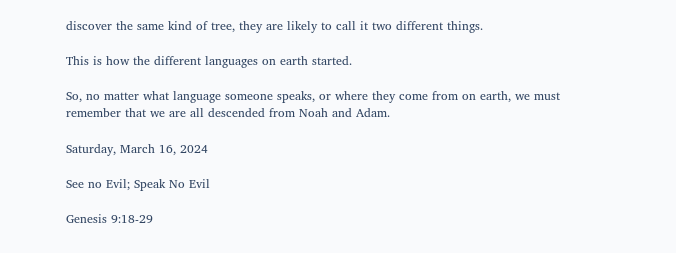discover the same kind of tree, they are likely to call it two different things.

This is how the different languages on earth started.

So, no matter what language someone speaks, or where they come from on earth, we must remember that we are all descended from Noah and Adam.

Saturday, March 16, 2024

See no Evil; Speak No Evil

Genesis 9:18-29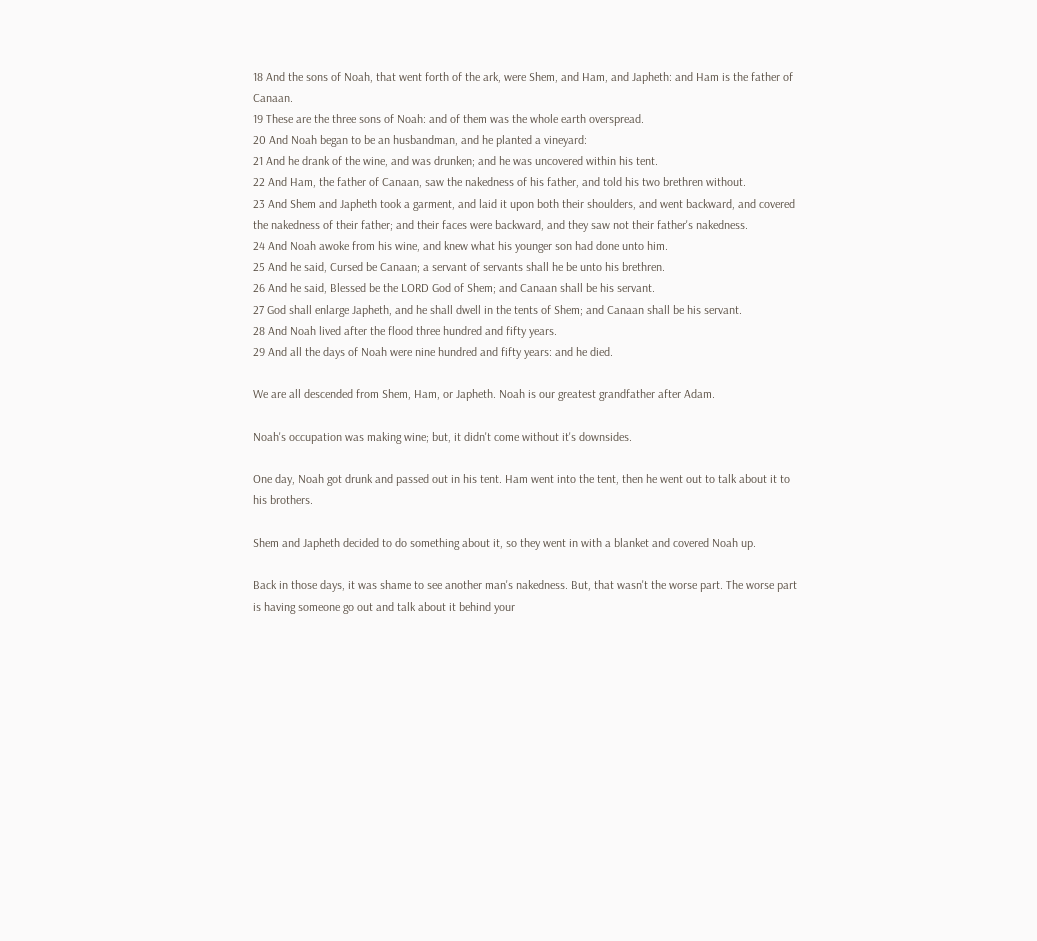18 And the sons of Noah, that went forth of the ark, were Shem, and Ham, and Japheth: and Ham is the father of Canaan.
19 These are the three sons of Noah: and of them was the whole earth overspread.
20 And Noah began to be an husbandman, and he planted a vineyard:
21 And he drank of the wine, and was drunken; and he was uncovered within his tent.
22 And Ham, the father of Canaan, saw the nakedness of his father, and told his two brethren without.
23 And Shem and Japheth took a garment, and laid it upon both their shoulders, and went backward, and covered the nakedness of their father; and their faces were backward, and they saw not their father's nakedness.
24 And Noah awoke from his wine, and knew what his younger son had done unto him.
25 And he said, Cursed be Canaan; a servant of servants shall he be unto his brethren.
26 And he said, Blessed be the LORD God of Shem; and Canaan shall be his servant.
27 God shall enlarge Japheth, and he shall dwell in the tents of Shem; and Canaan shall be his servant.
28 And Noah lived after the flood three hundred and fifty years.
29 And all the days of Noah were nine hundred and fifty years: and he died.

We are all descended from Shem, Ham, or Japheth. Noah is our greatest grandfather after Adam.

Noah's occupation was making wine; but, it didn't come without it's downsides.

One day, Noah got drunk and passed out in his tent. Ham went into the tent, then he went out to talk about it to his brothers.

Shem and Japheth decided to do something about it, so they went in with a blanket and covered Noah up.

Back in those days, it was shame to see another man's nakedness. But, that wasn't the worse part. The worse part is having someone go out and talk about it behind your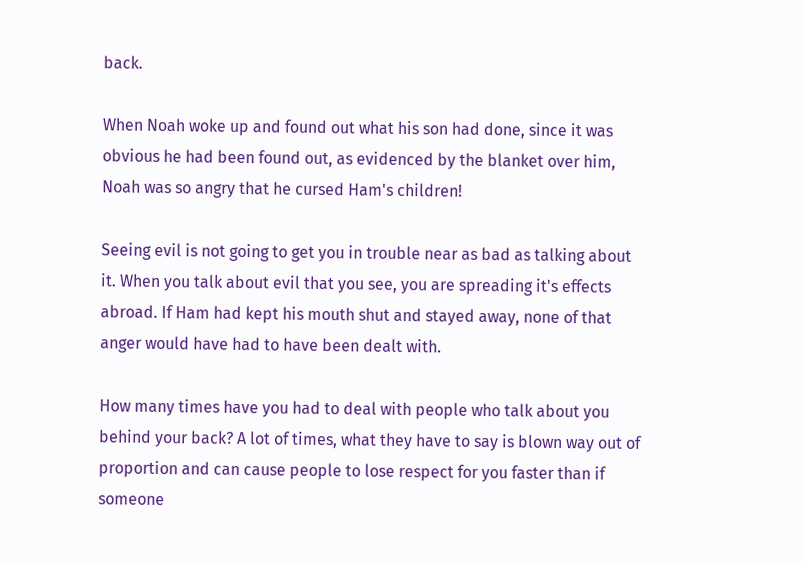back.

When Noah woke up and found out what his son had done, since it was obvious he had been found out, as evidenced by the blanket over him, Noah was so angry that he cursed Ham's children!

Seeing evil is not going to get you in trouble near as bad as talking about it. When you talk about evil that you see, you are spreading it's effects abroad. If Ham had kept his mouth shut and stayed away, none of that anger would have had to have been dealt with.

How many times have you had to deal with people who talk about you behind your back? A lot of times, what they have to say is blown way out of proportion and can cause people to lose respect for you faster than if someone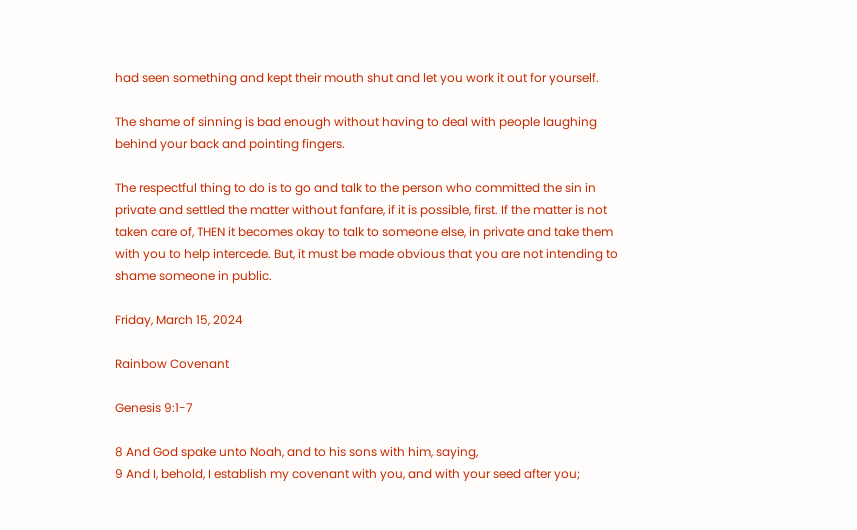had seen something and kept their mouth shut and let you work it out for yourself.

The shame of sinning is bad enough without having to deal with people laughing behind your back and pointing fingers.

The respectful thing to do is to go and talk to the person who committed the sin in private and settled the matter without fanfare, if it is possible, first. If the matter is not taken care of, THEN it becomes okay to talk to someone else, in private and take them with you to help intercede. But, it must be made obvious that you are not intending to shame someone in public.

Friday, March 15, 2024

Rainbow Covenant

Genesis 9:1-7

8 And God spake unto Noah, and to his sons with him, saying,
9 And I, behold, I establish my covenant with you, and with your seed after you;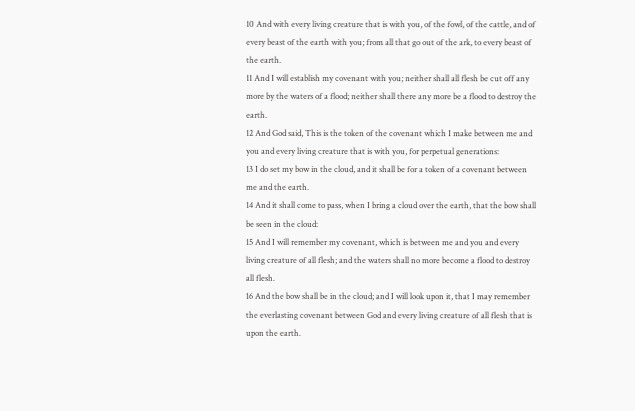10 And with every living creature that is with you, of the fowl, of the cattle, and of every beast of the earth with you; from all that go out of the ark, to every beast of the earth.
11 And I will establish my covenant with you; neither shall all flesh be cut off any more by the waters of a flood; neither shall there any more be a flood to destroy the earth.
12 And God said, This is the token of the covenant which I make between me and you and every living creature that is with you, for perpetual generations:
13 I do set my bow in the cloud, and it shall be for a token of a covenant between me and the earth.
14 And it shall come to pass, when I bring a cloud over the earth, that the bow shall be seen in the cloud:
15 And I will remember my covenant, which is between me and you and every living creature of all flesh; and the waters shall no more become a flood to destroy all flesh.
16 And the bow shall be in the cloud; and I will look upon it, that I may remember the everlasting covenant between God and every living creature of all flesh that is upon the earth.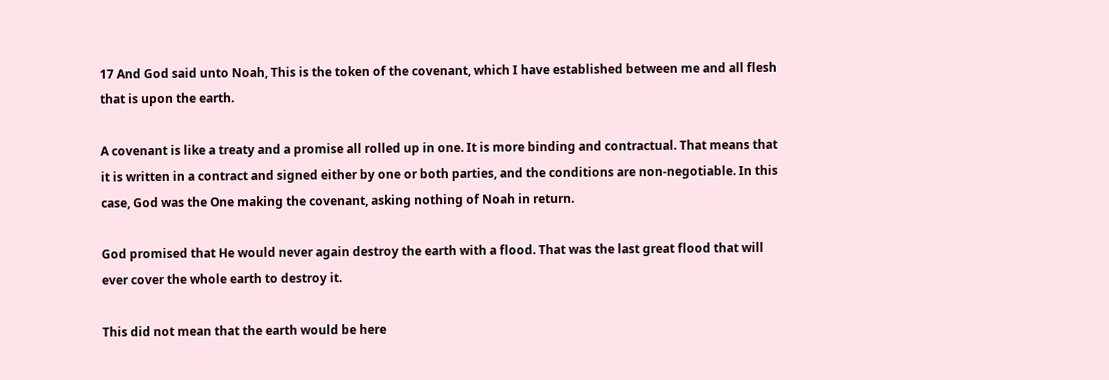17 And God said unto Noah, This is the token of the covenant, which I have established between me and all flesh that is upon the earth.

A covenant is like a treaty and a promise all rolled up in one. It is more binding and contractual. That means that it is written in a contract and signed either by one or both parties, and the conditions are non-negotiable. In this case, God was the One making the covenant, asking nothing of Noah in return.

God promised that He would never again destroy the earth with a flood. That was the last great flood that will ever cover the whole earth to destroy it.

This did not mean that the earth would be here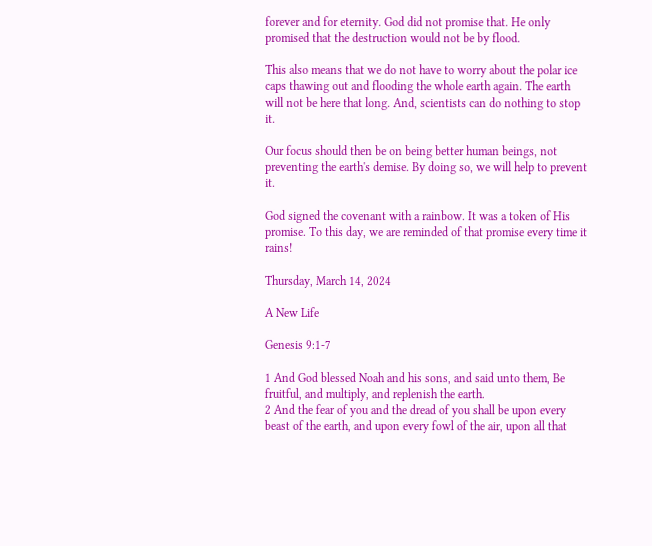forever and for eternity. God did not promise that. He only promised that the destruction would not be by flood.

This also means that we do not have to worry about the polar ice caps thawing out and flooding the whole earth again. The earth will not be here that long. And, scientists can do nothing to stop it.

Our focus should then be on being better human beings, not preventing the earth's demise. By doing so, we will help to prevent it.

God signed the covenant with a rainbow. It was a token of His promise. To this day, we are reminded of that promise every time it rains!

Thursday, March 14, 2024

A New Life

Genesis 9:1-7

1 And God blessed Noah and his sons, and said unto them, Be fruitful, and multiply, and replenish the earth.
2 And the fear of you and the dread of you shall be upon every beast of the earth, and upon every fowl of the air, upon all that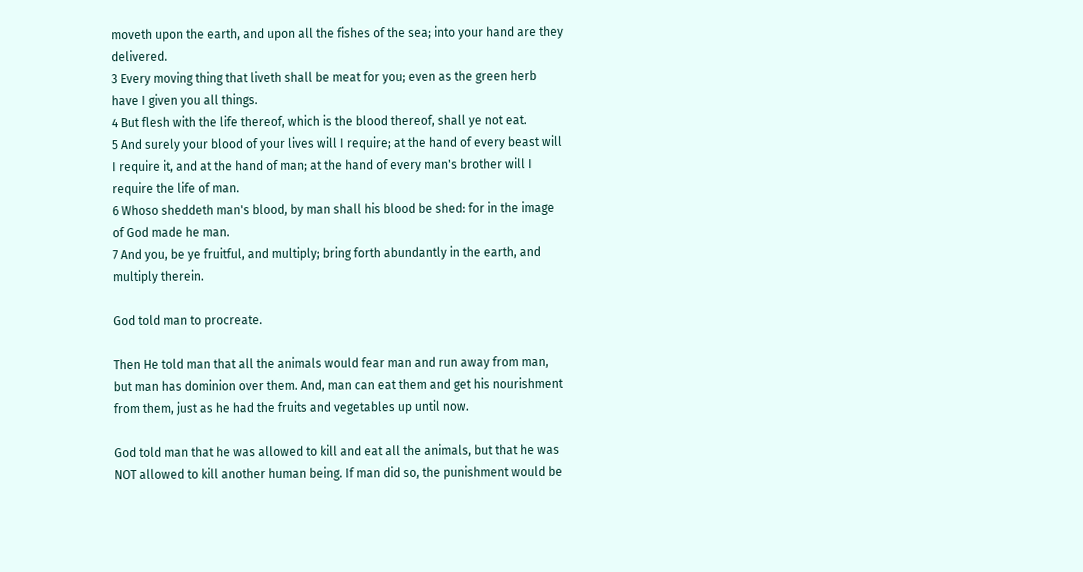moveth upon the earth, and upon all the fishes of the sea; into your hand are they delivered.
3 Every moving thing that liveth shall be meat for you; even as the green herb have I given you all things.
4 But flesh with the life thereof, which is the blood thereof, shall ye not eat.
5 And surely your blood of your lives will I require; at the hand of every beast will I require it, and at the hand of man; at the hand of every man's brother will I require the life of man.
6 Whoso sheddeth man's blood, by man shall his blood be shed: for in the image of God made he man.
7 And you, be ye fruitful, and multiply; bring forth abundantly in the earth, and multiply therein.

God told man to procreate.

Then He told man that all the animals would fear man and run away from man, but man has dominion over them. And, man can eat them and get his nourishment from them, just as he had the fruits and vegetables up until now.

God told man that he was allowed to kill and eat all the animals, but that he was NOT allowed to kill another human being. If man did so, the punishment would be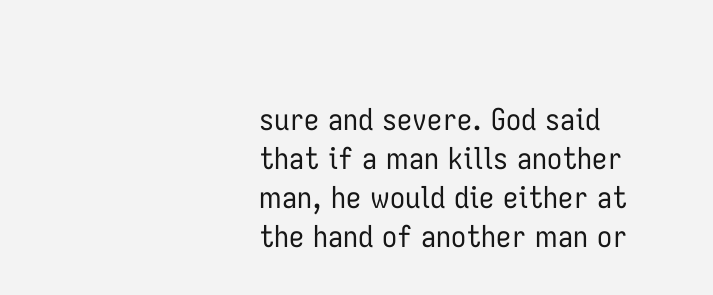sure and severe. God said that if a man kills another man, he would die either at the hand of another man or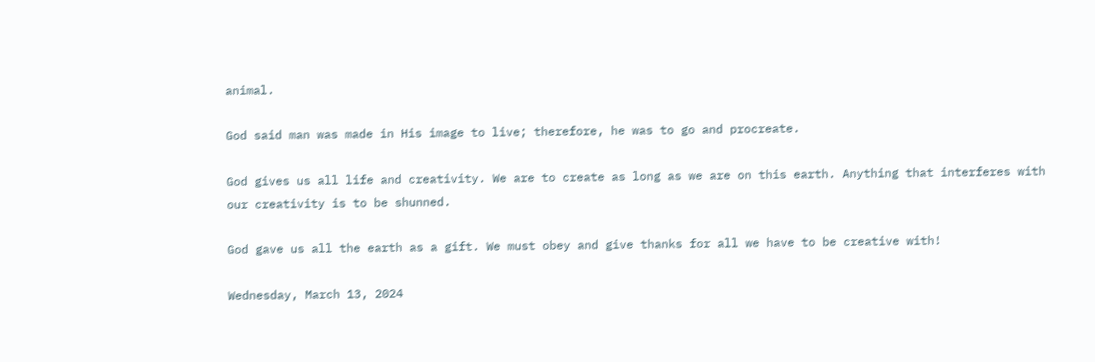animal.

God said man was made in His image to live; therefore, he was to go and procreate.

God gives us all life and creativity. We are to create as long as we are on this earth. Anything that interferes with our creativity is to be shunned.

God gave us all the earth as a gift. We must obey and give thanks for all we have to be creative with!

Wednesday, March 13, 2024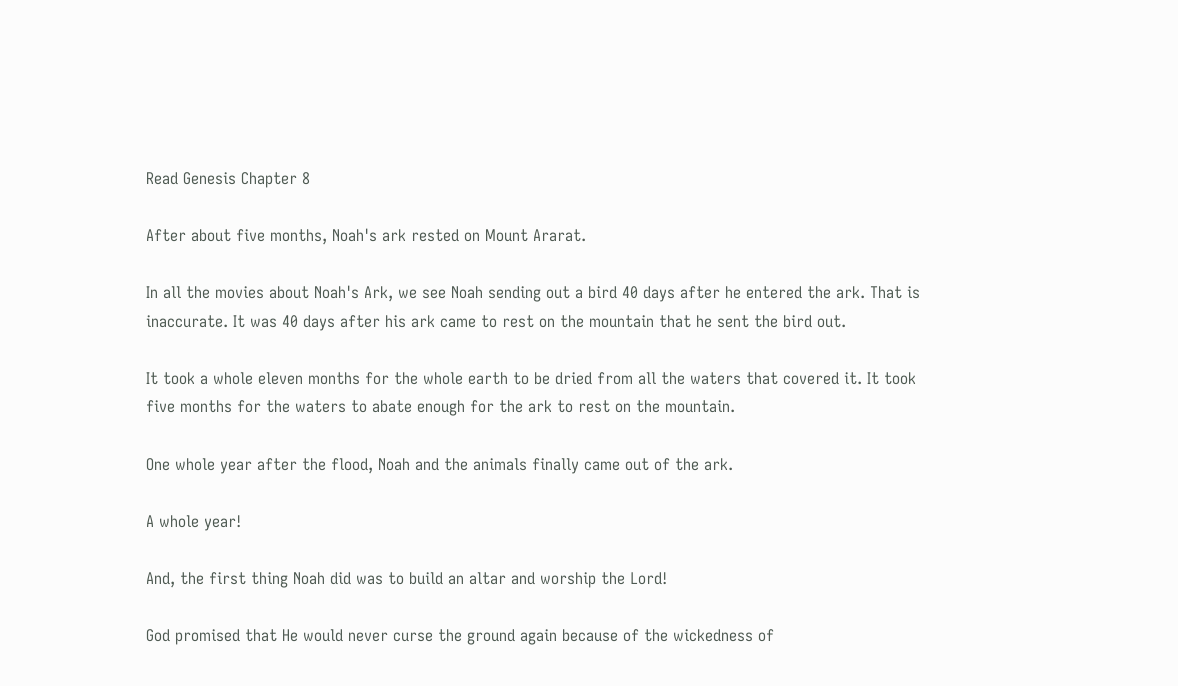Read Genesis Chapter 8

After about five months, Noah's ark rested on Mount Ararat.

In all the movies about Noah's Ark, we see Noah sending out a bird 40 days after he entered the ark. That is inaccurate. It was 40 days after his ark came to rest on the mountain that he sent the bird out.

It took a whole eleven months for the whole earth to be dried from all the waters that covered it. It took five months for the waters to abate enough for the ark to rest on the mountain.

One whole year after the flood, Noah and the animals finally came out of the ark.

A whole year!

And, the first thing Noah did was to build an altar and worship the Lord!

God promised that He would never curse the ground again because of the wickedness of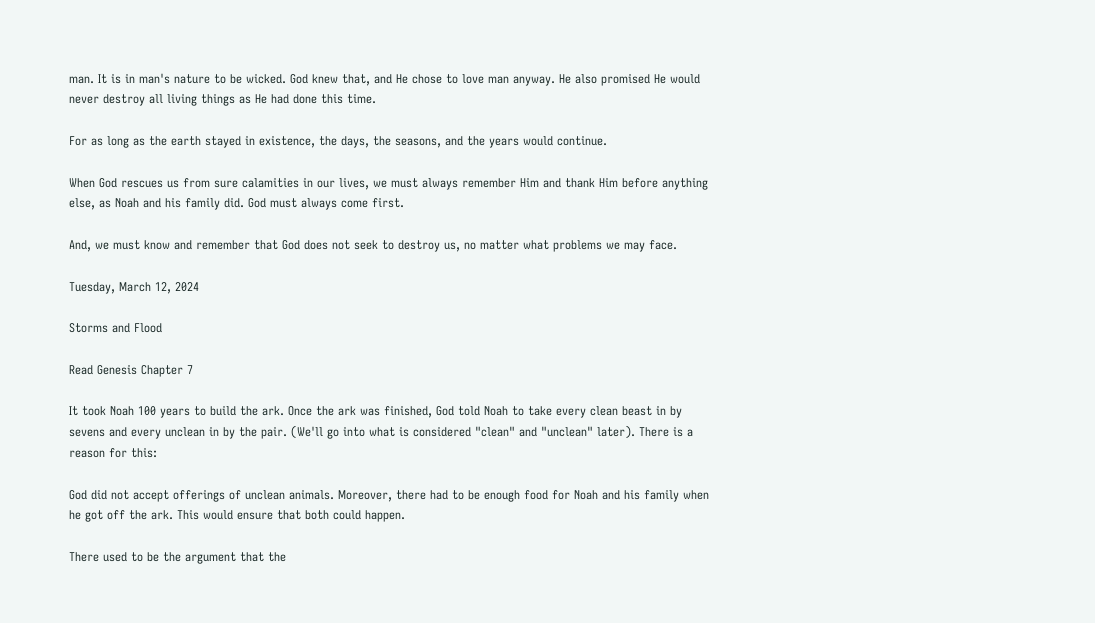man. It is in man's nature to be wicked. God knew that, and He chose to love man anyway. He also promised He would never destroy all living things as He had done this time.

For as long as the earth stayed in existence, the days, the seasons, and the years would continue.

When God rescues us from sure calamities in our lives, we must always remember Him and thank Him before anything else, as Noah and his family did. God must always come first.

And, we must know and remember that God does not seek to destroy us, no matter what problems we may face.

Tuesday, March 12, 2024

Storms and Flood

Read Genesis Chapter 7

It took Noah 100 years to build the ark. Once the ark was finished, God told Noah to take every clean beast in by sevens and every unclean in by the pair. (We'll go into what is considered "clean" and "unclean" later). There is a reason for this:

God did not accept offerings of unclean animals. Moreover, there had to be enough food for Noah and his family when he got off the ark. This would ensure that both could happen.

There used to be the argument that the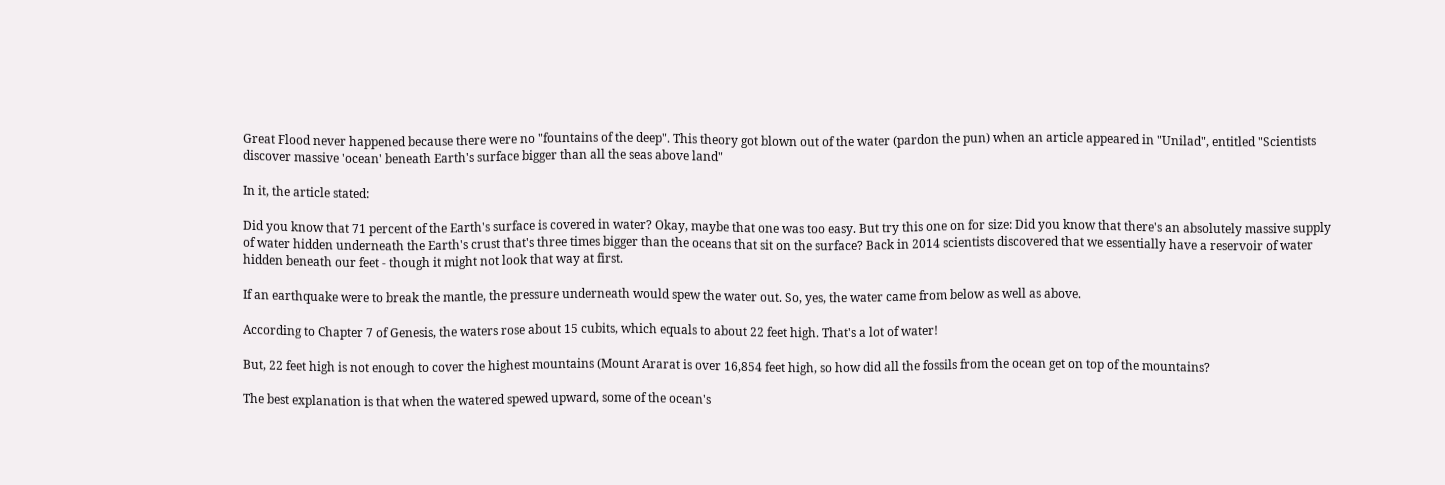Great Flood never happened because there were no "fountains of the deep". This theory got blown out of the water (pardon the pun) when an article appeared in "Unilad", entitled "Scientists discover massive 'ocean' beneath Earth's surface bigger than all the seas above land"

In it, the article stated:

Did you know that 71 percent of the Earth's surface is covered in water? Okay, maybe that one was too easy. But try this one on for size: Did you know that there's an absolutely massive supply of water hidden underneath the Earth's crust that's three times bigger than the oceans that sit on the surface? Back in 2014 scientists discovered that we essentially have a reservoir of water hidden beneath our feet - though it might not look that way at first.

If an earthquake were to break the mantle, the pressure underneath would spew the water out. So, yes, the water came from below as well as above.

According to Chapter 7 of Genesis, the waters rose about 15 cubits, which equals to about 22 feet high. That's a lot of water!

But, 22 feet high is not enough to cover the highest mountains (Mount Ararat is over 16,854 feet high, so how did all the fossils from the ocean get on top of the mountains?

The best explanation is that when the watered spewed upward, some of the ocean's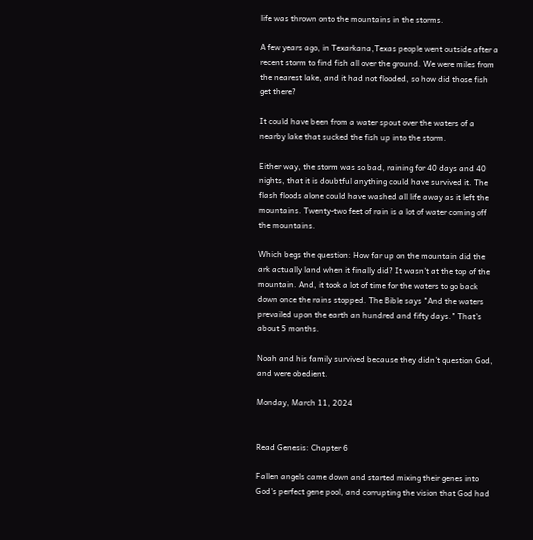life was thrown onto the mountains in the storms.

A few years ago, in Texarkana,Texas people went outside after a recent storm to find fish all over the ground. We were miles from the nearest lake, and it had not flooded, so how did those fish get there?

It could have been from a water spout over the waters of a nearby lake that sucked the fish up into the storm.

Either way, the storm was so bad, raining for 40 days and 40 nights, that it is doubtful anything could have survived it. The flash floods alone could have washed all life away as it left the mountains. Twenty-two feet of rain is a lot of water coming off the mountains.

Which begs the question: How far up on the mountain did the ark actually land when it finally did? It wasn't at the top of the mountain. And, it took a lot of time for the waters to go back down once the rains stopped. The Bible says "And the waters prevailed upon the earth an hundred and fifty days." That's about 5 months.

Noah and his family survived because they didn't question God, and were obedient.

Monday, March 11, 2024


Read Genesis: Chapter 6

Fallen angels came down and started mixing their genes into God's perfect gene pool, and corrupting the vision that God had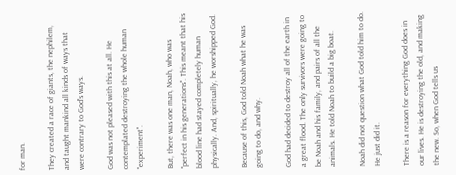for man.

They created a race of giants, the nephilem, and taught mankind all kinds of ways that were contrary to God's ways.

God was not pleased with this at all. He contemplated destroying the whole human "experiment".

But, there was one man, Noah, who was "perfect in his generations". This meant that his blood line had stayed completely human physically. And, spiritually, he worshipped God.

Because of this, God told Noah what he was going to do, and why.

God had decided to destroy all of the earth in a great flood. The only survivors were going to be Noah and his family, and pairs of all the animals. He told Noah to build a big boat.

Noah did not question what God told him to do. He just did it.

There is a reason for everything God does in our lives. He is destroying the old, and making the new. So, when God tells us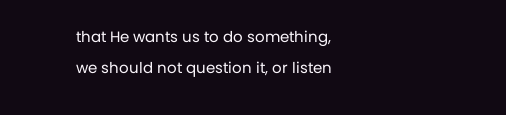that He wants us to do something, we should not question it, or listen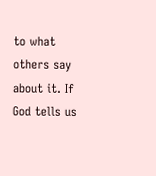to what others say about it. If God tells us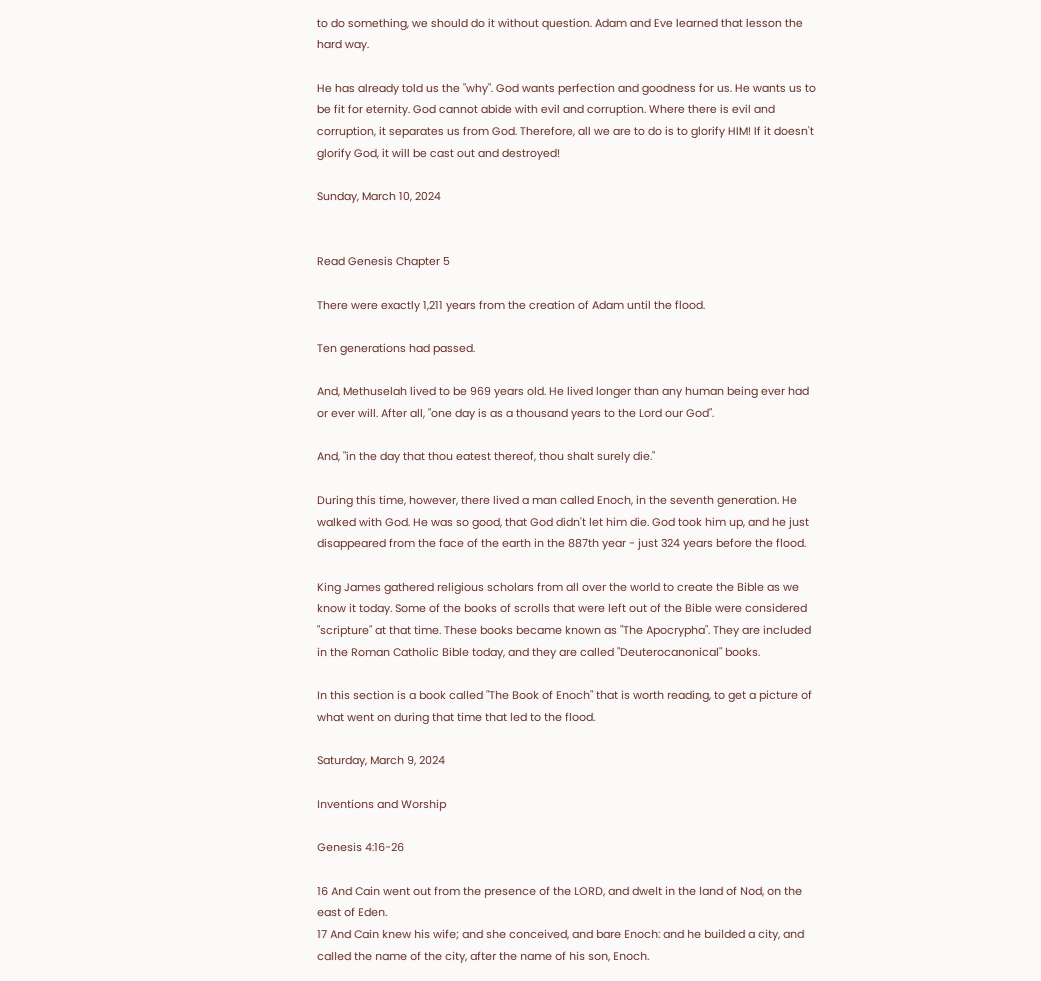to do something, we should do it without question. Adam and Eve learned that lesson the hard way.

He has already told us the "why". God wants perfection and goodness for us. He wants us to be fit for eternity. God cannot abide with evil and corruption. Where there is evil and corruption, it separates us from God. Therefore, all we are to do is to glorify HIM! If it doesn't glorify God, it will be cast out and destroyed!

Sunday, March 10, 2024


Read Genesis Chapter 5

There were exactly 1,211 years from the creation of Adam until the flood.

Ten generations had passed.

And, Methuselah lived to be 969 years old. He lived longer than any human being ever had or ever will. After all, "one day is as a thousand years to the Lord our God".

And, "in the day that thou eatest thereof, thou shalt surely die."

During this time, however, there lived a man called Enoch, in the seventh generation. He walked with God. He was so good, that God didn't let him die. God took him up, and he just disappeared from the face of the earth in the 887th year - just 324 years before the flood.

King James gathered religious scholars from all over the world to create the Bible as we know it today. Some of the books of scrolls that were left out of the Bible were considered "scripture" at that time. These books became known as "The Apocrypha". They are included in the Roman Catholic Bible today, and they are called "Deuterocanonical" books.

In this section is a book called "The Book of Enoch" that is worth reading, to get a picture of what went on during that time that led to the flood.

Saturday, March 9, 2024

Inventions and Worship

Genesis 4:16-26

16 And Cain went out from the presence of the LORD, and dwelt in the land of Nod, on the east of Eden.
17 And Cain knew his wife; and she conceived, and bare Enoch: and he builded a city, and called the name of the city, after the name of his son, Enoch.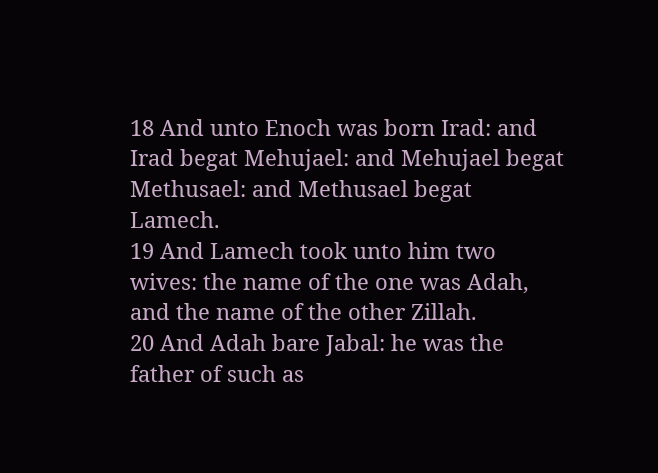18 And unto Enoch was born Irad: and Irad begat Mehujael: and Mehujael begat Methusael: and Methusael begat Lamech.
19 And Lamech took unto him two wives: the name of the one was Adah, and the name of the other Zillah.
20 And Adah bare Jabal: he was the father of such as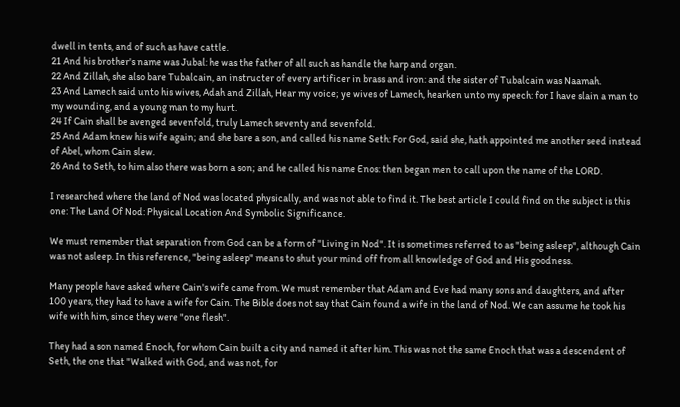dwell in tents, and of such as have cattle.
21 And his brother's name was Jubal: he was the father of all such as handle the harp and organ.
22 And Zillah, she also bare Tubalcain, an instructer of every artificer in brass and iron: and the sister of Tubalcain was Naamah.
23 And Lamech said unto his wives, Adah and Zillah, Hear my voice; ye wives of Lamech, hearken unto my speech: for I have slain a man to my wounding, and a young man to my hurt.
24 If Cain shall be avenged sevenfold, truly Lamech seventy and sevenfold.
25 And Adam knew his wife again; and she bare a son, and called his name Seth: For God, said she, hath appointed me another seed instead of Abel, whom Cain slew.
26 And to Seth, to him also there was born a son; and he called his name Enos: then began men to call upon the name of the LORD.

I researched where the land of Nod was located physically, and was not able to find it. The best article I could find on the subject is this one: The Land Of Nod: Physical Location And Symbolic Significance.

We must remember that separation from God can be a form of "Living in Nod". It is sometimes referred to as "being asleep", although Cain was not asleep. In this reference, "being asleep" means to shut your mind off from all knowledge of God and His goodness.

Many people have asked where Cain's wife came from. We must remember that Adam and Eve had many sons and daughters, and after 100 years, they had to have a wife for Cain. The Bible does not say that Cain found a wife in the land of Nod. We can assume he took his wife with him, since they were "one flesh".

They had a son named Enoch, for whom Cain built a city and named it after him. This was not the same Enoch that was a descendent of Seth, the one that "Walked with God, and was not, for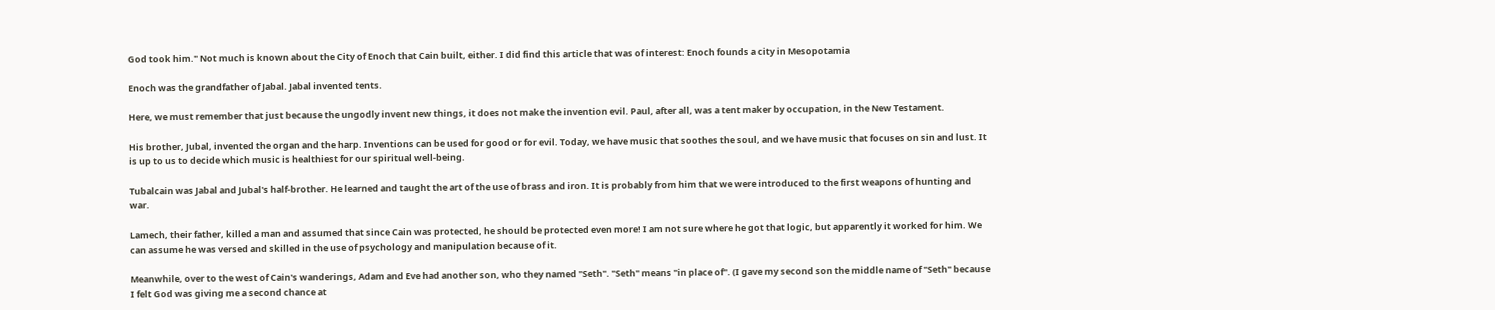God took him." Not much is known about the City of Enoch that Cain built, either. I did find this article that was of interest: Enoch founds a city in Mesopotamia

Enoch was the grandfather of Jabal. Jabal invented tents.

Here, we must remember that just because the ungodly invent new things, it does not make the invention evil. Paul, after all, was a tent maker by occupation, in the New Testament.

His brother, Jubal, invented the organ and the harp. Inventions can be used for good or for evil. Today, we have music that soothes the soul, and we have music that focuses on sin and lust. It is up to us to decide which music is healthiest for our spiritual well-being.

Tubalcain was Jabal and Jubal's half-brother. He learned and taught the art of the use of brass and iron. It is probably from him that we were introduced to the first weapons of hunting and war.

Lamech, their father, killed a man and assumed that since Cain was protected, he should be protected even more! I am not sure where he got that logic, but apparently it worked for him. We can assume he was versed and skilled in the use of psychology and manipulation because of it.

Meanwhile, over to the west of Cain's wanderings, Adam and Eve had another son, who they named "Seth". "Seth" means "in place of". (I gave my second son the middle name of "Seth" because I felt God was giving me a second chance at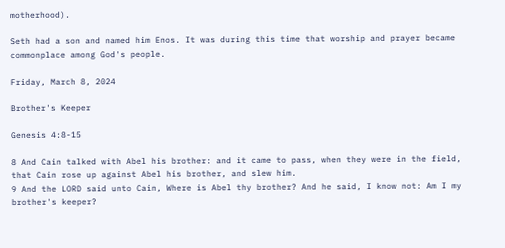motherhood).

Seth had a son and named him Enos. It was during this time that worship and prayer became commonplace among God's people.

Friday, March 8, 2024

Brother's Keeper

Genesis 4:8-15

8 And Cain talked with Abel his brother: and it came to pass, when they were in the field, that Cain rose up against Abel his brother, and slew him.
9 And the LORD said unto Cain, Where is Abel thy brother? And he said, I know not: Am I my brother's keeper?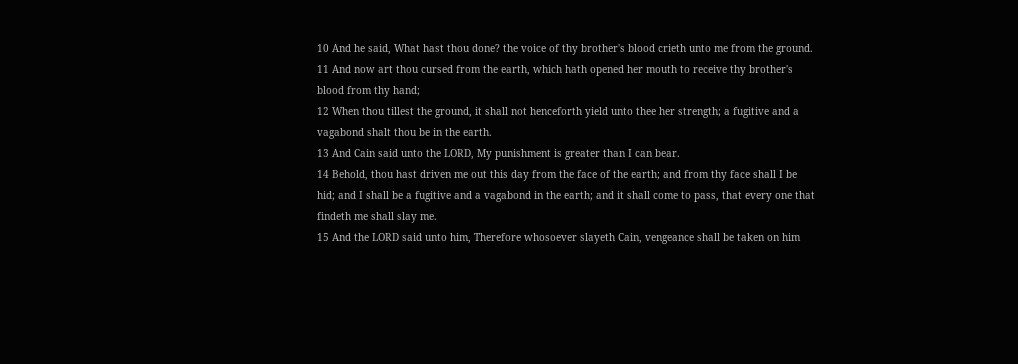10 And he said, What hast thou done? the voice of thy brother's blood crieth unto me from the ground.
11 And now art thou cursed from the earth, which hath opened her mouth to receive thy brother's blood from thy hand;
12 When thou tillest the ground, it shall not henceforth yield unto thee her strength; a fugitive and a vagabond shalt thou be in the earth.
13 And Cain said unto the LORD, My punishment is greater than I can bear.
14 Behold, thou hast driven me out this day from the face of the earth; and from thy face shall I be hid; and I shall be a fugitive and a vagabond in the earth; and it shall come to pass, that every one that findeth me shall slay me.
15 And the LORD said unto him, Therefore whosoever slayeth Cain, vengeance shall be taken on him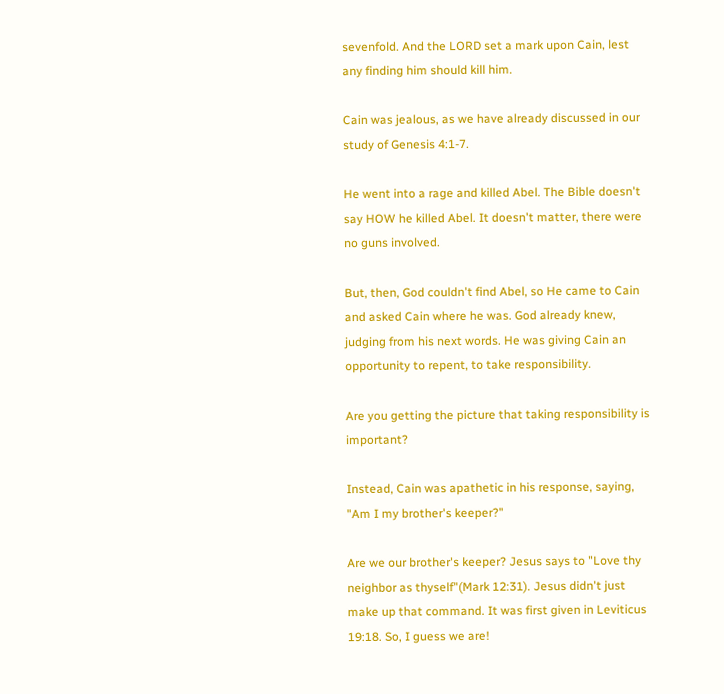sevenfold. And the LORD set a mark upon Cain, lest any finding him should kill him.

Cain was jealous, as we have already discussed in our study of Genesis 4:1-7.

He went into a rage and killed Abel. The Bible doesn't say HOW he killed Abel. It doesn't matter, there were no guns involved.

But, then, God couldn't find Abel, so He came to Cain and asked Cain where he was. God already knew, judging from his next words. He was giving Cain an opportunity to repent, to take responsibility.

Are you getting the picture that taking responsibility is important?

Instead, Cain was apathetic in his response, saying, "Am I my brother's keeper?"

Are we our brother's keeper? Jesus says to "Love thy neighbor as thyself"(Mark 12:31). Jesus didn't just make up that command. It was first given in Leviticus 19:18. So, I guess we are!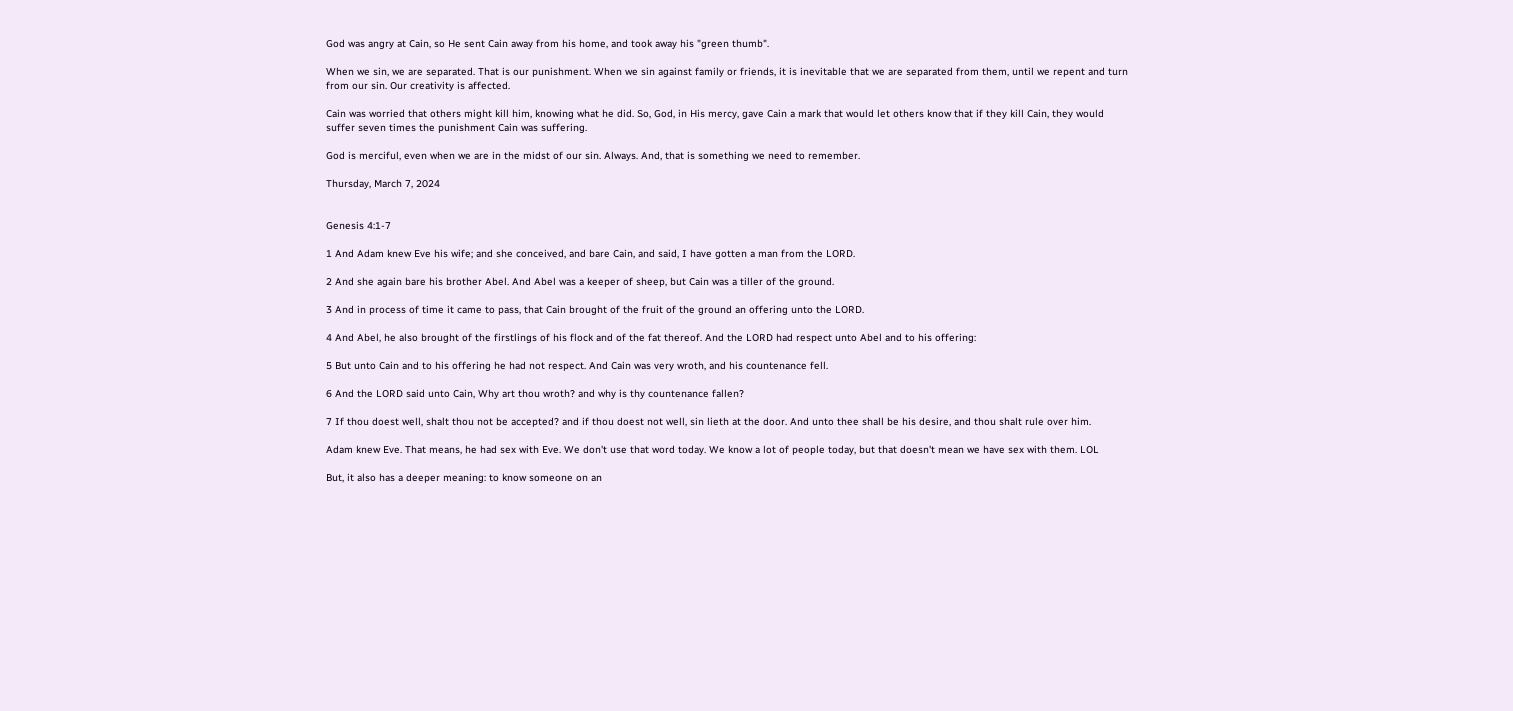God was angry at Cain, so He sent Cain away from his home, and took away his "green thumb".

When we sin, we are separated. That is our punishment. When we sin against family or friends, it is inevitable that we are separated from them, until we repent and turn from our sin. Our creativity is affected.

Cain was worried that others might kill him, knowing what he did. So, God, in His mercy, gave Cain a mark that would let others know that if they kill Cain, they would suffer seven times the punishment Cain was suffering.

God is merciful, even when we are in the midst of our sin. Always. And, that is something we need to remember.

Thursday, March 7, 2024


Genesis 4:1-7

1 And Adam knew Eve his wife; and she conceived, and bare Cain, and said, I have gotten a man from the LORD.

2 And she again bare his brother Abel. And Abel was a keeper of sheep, but Cain was a tiller of the ground.

3 And in process of time it came to pass, that Cain brought of the fruit of the ground an offering unto the LORD.

4 And Abel, he also brought of the firstlings of his flock and of the fat thereof. And the LORD had respect unto Abel and to his offering:

5 But unto Cain and to his offering he had not respect. And Cain was very wroth, and his countenance fell.

6 And the LORD said unto Cain, Why art thou wroth? and why is thy countenance fallen?

7 If thou doest well, shalt thou not be accepted? and if thou doest not well, sin lieth at the door. And unto thee shall be his desire, and thou shalt rule over him.

Adam knew Eve. That means, he had sex with Eve. We don't use that word today. We know a lot of people today, but that doesn't mean we have sex with them. LOL

But, it also has a deeper meaning: to know someone on an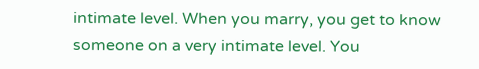intimate level. When you marry, you get to know someone on a very intimate level. You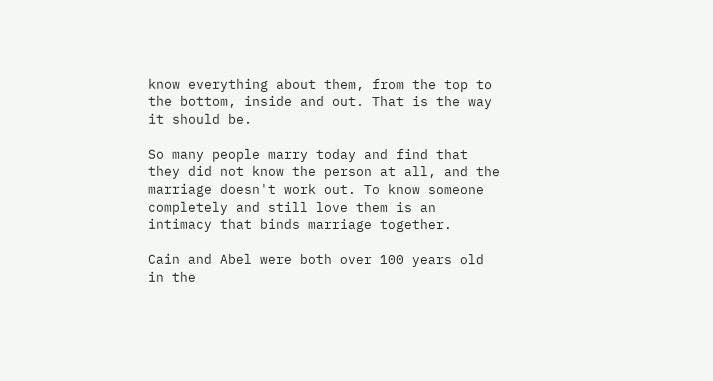know everything about them, from the top to the bottom, inside and out. That is the way it should be.

So many people marry today and find that they did not know the person at all, and the marriage doesn't work out. To know someone completely and still love them is an intimacy that binds marriage together.

Cain and Abel were both over 100 years old in the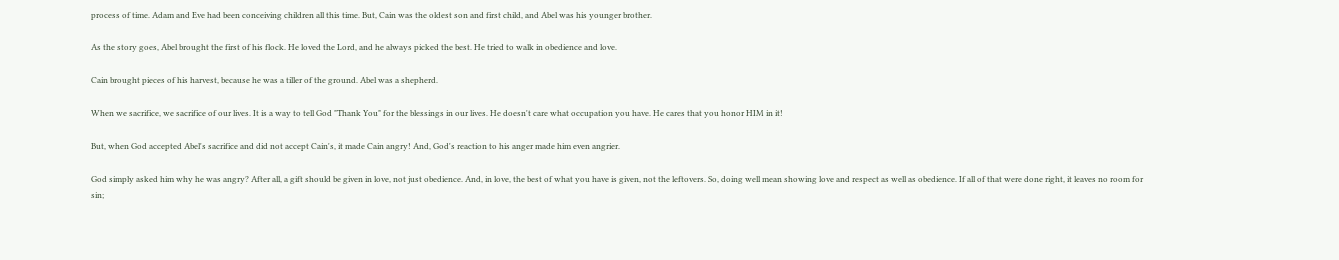process of time. Adam and Eve had been conceiving children all this time. But, Cain was the oldest son and first child, and Abel was his younger brother.

As the story goes, Abel brought the first of his flock. He loved the Lord, and he always picked the best. He tried to walk in obedience and love.

Cain brought pieces of his harvest, because he was a tiller of the ground. Abel was a shepherd.

When we sacrifice, we sacrifice of our lives. It is a way to tell God "Thank You" for the blessings in our lives. He doesn't care what occupation you have. He cares that you honor HIM in it!

But, when God accepted Abel's sacrifice and did not accept Cain's, it made Cain angry! And, God's reaction to his anger made him even angrier.

God simply asked him why he was angry? After all, a gift should be given in love, not just obedience. And, in love, the best of what you have is given, not the leftovers. So, doing well mean showing love and respect as well as obedience. If all of that were done right, it leaves no room for sin;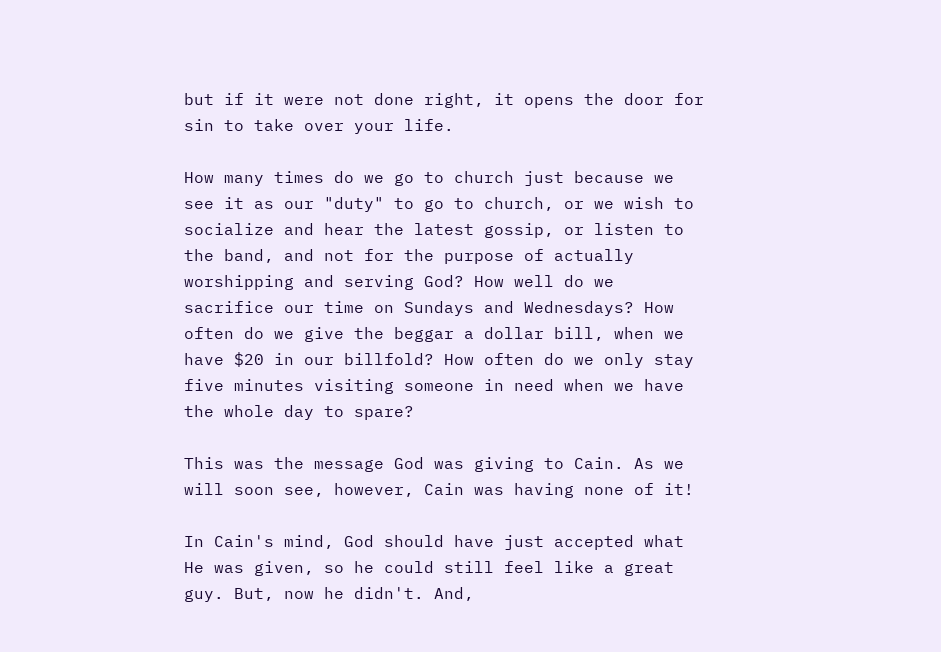but if it were not done right, it opens the door for sin to take over your life.

How many times do we go to church just because we see it as our "duty" to go to church, or we wish to socialize and hear the latest gossip, or listen to the band, and not for the purpose of actually worshipping and serving God? How well do we sacrifice our time on Sundays and Wednesdays? How often do we give the beggar a dollar bill, when we have $20 in our billfold? How often do we only stay five minutes visiting someone in need when we have the whole day to spare?

This was the message God was giving to Cain. As we will soon see, however, Cain was having none of it!

In Cain's mind, God should have just accepted what He was given, so he could still feel like a great guy. But, now he didn't. And,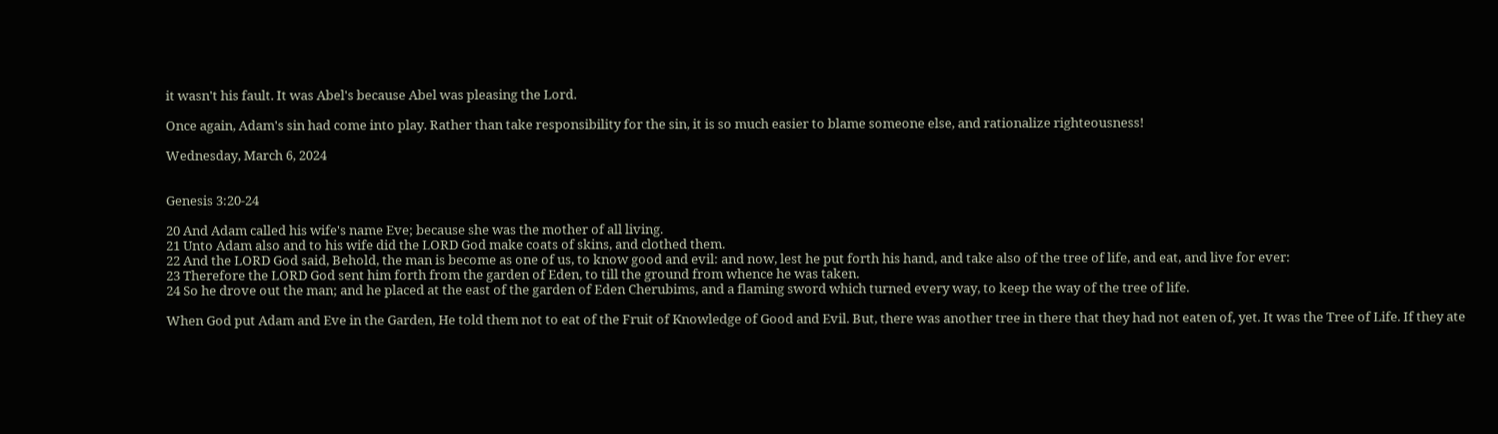it wasn't his fault. It was Abel's because Abel was pleasing the Lord.

Once again, Adam's sin had come into play. Rather than take responsibility for the sin, it is so much easier to blame someone else, and rationalize righteousness!

Wednesday, March 6, 2024


Genesis 3:20-24

20 And Adam called his wife's name Eve; because she was the mother of all living.
21 Unto Adam also and to his wife did the LORD God make coats of skins, and clothed them.
22 And the LORD God said, Behold, the man is become as one of us, to know good and evil: and now, lest he put forth his hand, and take also of the tree of life, and eat, and live for ever:
23 Therefore the LORD God sent him forth from the garden of Eden, to till the ground from whence he was taken.
24 So he drove out the man; and he placed at the east of the garden of Eden Cherubims, and a flaming sword which turned every way, to keep the way of the tree of life.

When God put Adam and Eve in the Garden, He told them not to eat of the Fruit of Knowledge of Good and Evil. But, there was another tree in there that they had not eaten of, yet. It was the Tree of Life. If they ate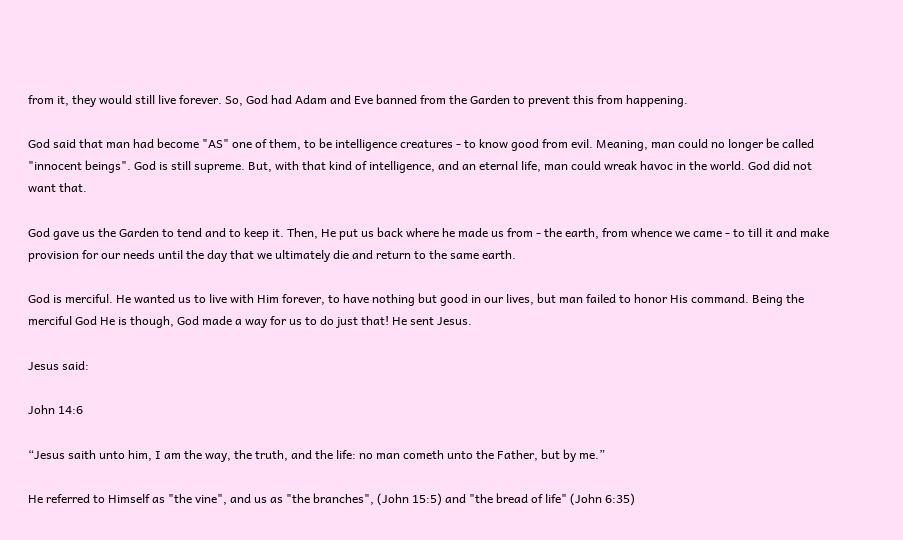from it, they would still live forever. So, God had Adam and Eve banned from the Garden to prevent this from happening.

God said that man had become "AS" one of them, to be intelligence creatures - to know good from evil. Meaning, man could no longer be called "innocent beings". God is still supreme. But, with that kind of intelligence, and an eternal life, man could wreak havoc in the world. God did not want that.

God gave us the Garden to tend and to keep it. Then, He put us back where he made us from - the earth, from whence we came - to till it and make provision for our needs until the day that we ultimately die and return to the same earth.

God is merciful. He wanted us to live with Him forever, to have nothing but good in our lives, but man failed to honor His command. Being the merciful God He is though, God made a way for us to do just that! He sent Jesus.

Jesus said:

John 14:6

“Jesus saith unto him, I am the way, the truth, and the life: no man cometh unto the Father, but by me.”

He referred to Himself as "the vine", and us as "the branches", (John 15:5) and "the bread of life" (John 6:35)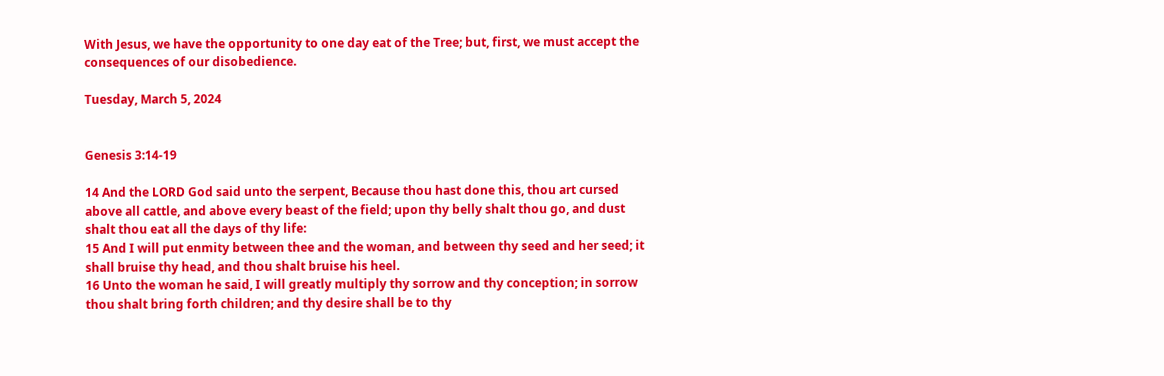With Jesus, we have the opportunity to one day eat of the Tree; but, first, we must accept the consequences of our disobedience.

Tuesday, March 5, 2024


Genesis 3:14-19

14 And the LORD God said unto the serpent, Because thou hast done this, thou art cursed above all cattle, and above every beast of the field; upon thy belly shalt thou go, and dust shalt thou eat all the days of thy life:
15 And I will put enmity between thee and the woman, and between thy seed and her seed; it shall bruise thy head, and thou shalt bruise his heel.
16 Unto the woman he said, I will greatly multiply thy sorrow and thy conception; in sorrow thou shalt bring forth children; and thy desire shall be to thy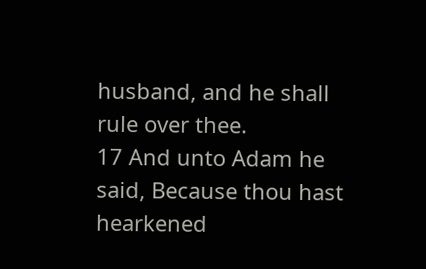husband, and he shall rule over thee.
17 And unto Adam he said, Because thou hast hearkened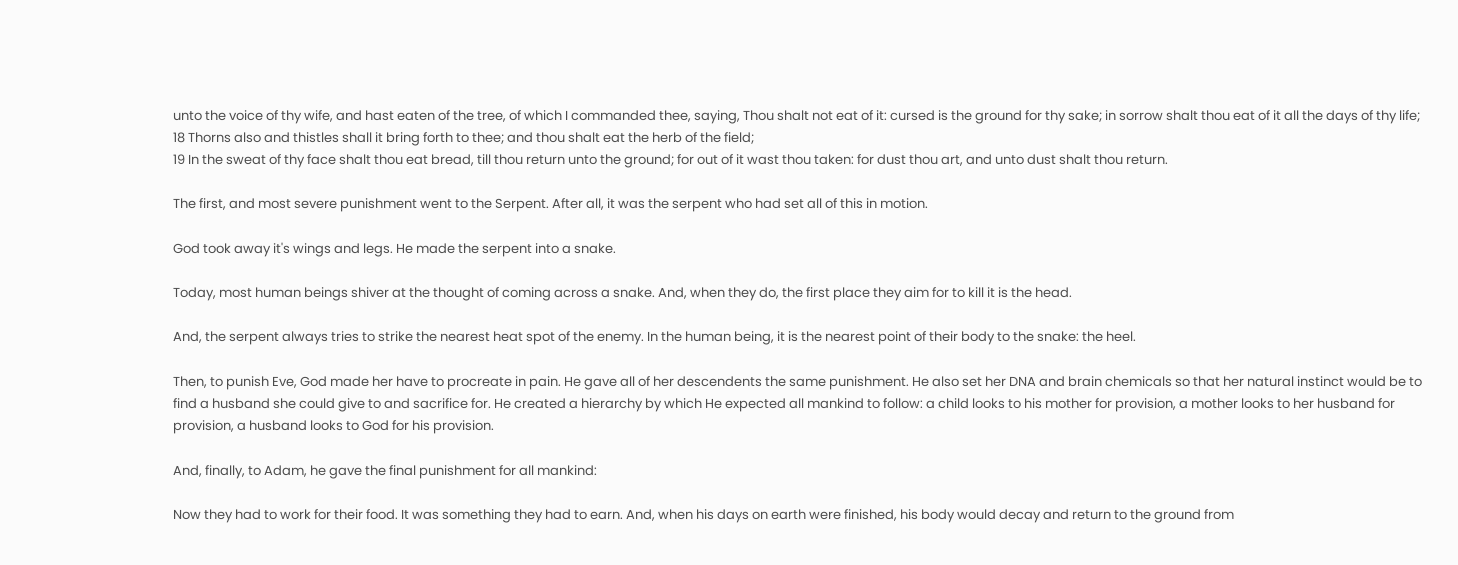unto the voice of thy wife, and hast eaten of the tree, of which I commanded thee, saying, Thou shalt not eat of it: cursed is the ground for thy sake; in sorrow shalt thou eat of it all the days of thy life;
18 Thorns also and thistles shall it bring forth to thee; and thou shalt eat the herb of the field;
19 In the sweat of thy face shalt thou eat bread, till thou return unto the ground; for out of it wast thou taken: for dust thou art, and unto dust shalt thou return.

The first, and most severe punishment went to the Serpent. After all, it was the serpent who had set all of this in motion.

God took away it's wings and legs. He made the serpent into a snake.

Today, most human beings shiver at the thought of coming across a snake. And, when they do, the first place they aim for to kill it is the head.

And, the serpent always tries to strike the nearest heat spot of the enemy. In the human being, it is the nearest point of their body to the snake: the heel.

Then, to punish Eve, God made her have to procreate in pain. He gave all of her descendents the same punishment. He also set her DNA and brain chemicals so that her natural instinct would be to find a husband she could give to and sacrifice for. He created a hierarchy by which He expected all mankind to follow: a child looks to his mother for provision, a mother looks to her husband for provision, a husband looks to God for his provision.

And, finally, to Adam, he gave the final punishment for all mankind:

Now they had to work for their food. It was something they had to earn. And, when his days on earth were finished, his body would decay and return to the ground from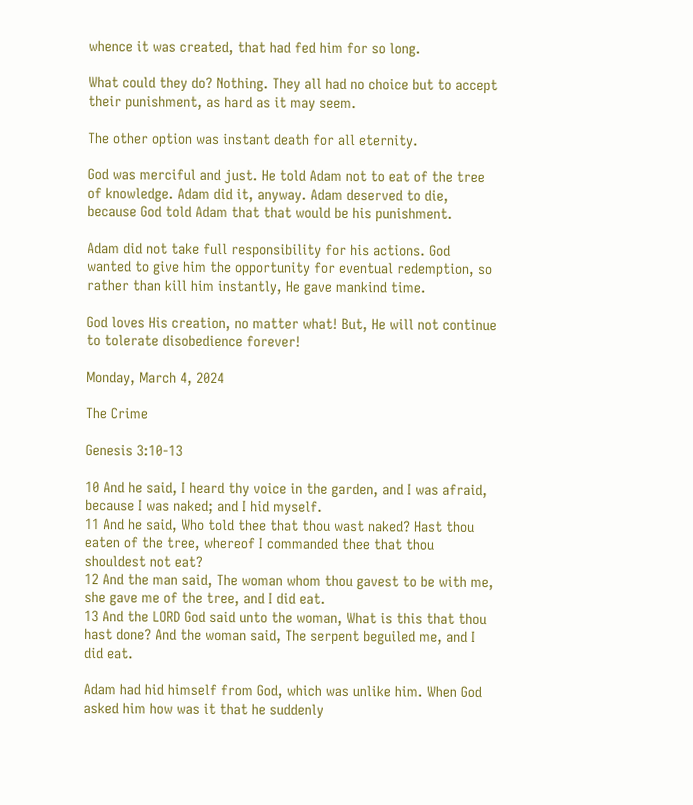whence it was created, that had fed him for so long.

What could they do? Nothing. They all had no choice but to accept their punishment, as hard as it may seem.

The other option was instant death for all eternity.

God was merciful and just. He told Adam not to eat of the tree of knowledge. Adam did it, anyway. Adam deserved to die, because God told Adam that that would be his punishment.

Adam did not take full responsibility for his actions. God wanted to give him the opportunity for eventual redemption, so rather than kill him instantly, He gave mankind time.

God loves His creation, no matter what! But, He will not continue to tolerate disobedience forever!

Monday, March 4, 2024

The Crime

Genesis 3:10-13

10 And he said, I heard thy voice in the garden, and I was afraid, because I was naked; and I hid myself.
11 And he said, Who told thee that thou wast naked? Hast thou eaten of the tree, whereof I commanded thee that thou shouldest not eat?
12 And the man said, The woman whom thou gavest to be with me, she gave me of the tree, and I did eat.
13 And the LORD God said unto the woman, What is this that thou hast done? And the woman said, The serpent beguiled me, and I did eat.

Adam had hid himself from God, which was unlike him. When God asked him how was it that he suddenly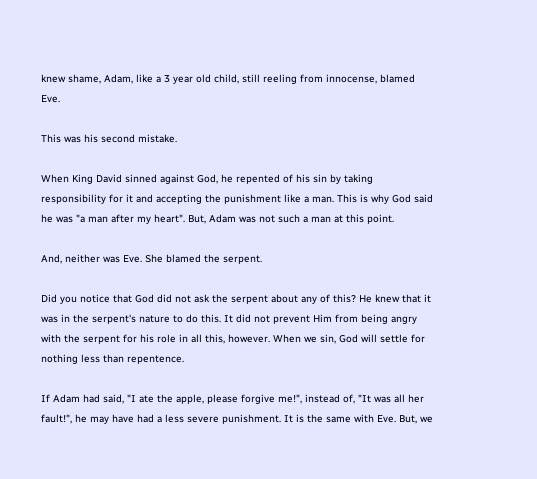knew shame, Adam, like a 3 year old child, still reeling from innocense, blamed Eve.

This was his second mistake.

When King David sinned against God, he repented of his sin by taking responsibility for it and accepting the punishment like a man. This is why God said he was "a man after my heart". But, Adam was not such a man at this point.

And, neither was Eve. She blamed the serpent.

Did you notice that God did not ask the serpent about any of this? He knew that it was in the serpent's nature to do this. It did not prevent Him from being angry with the serpent for his role in all this, however. When we sin, God will settle for nothing less than repentence.

If Adam had said, "I ate the apple, please forgive me!", instead of, "It was all her fault!", he may have had a less severe punishment. It is the same with Eve. But, we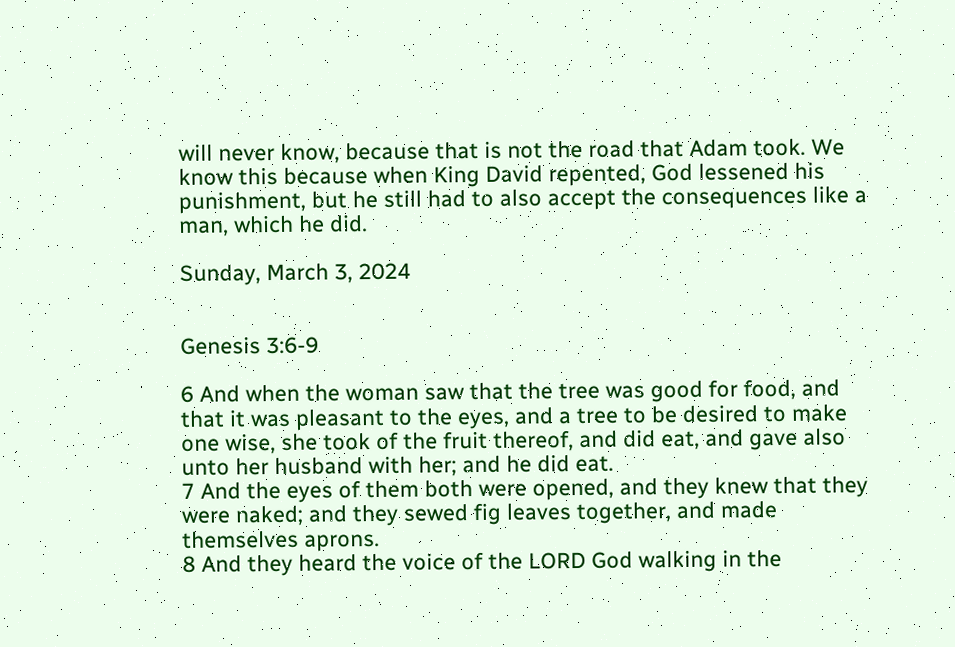will never know, because that is not the road that Adam took. We know this because when King David repented, God lessened his punishment, but he still had to also accept the consequences like a man, which he did.

Sunday, March 3, 2024


Genesis 3:6-9

6 And when the woman saw that the tree was good for food, and that it was pleasant to the eyes, and a tree to be desired to make one wise, she took of the fruit thereof, and did eat, and gave also unto her husband with her; and he did eat.
7 And the eyes of them both were opened, and they knew that they were naked; and they sewed fig leaves together, and made themselves aprons.
8 And they heard the voice of the LORD God walking in the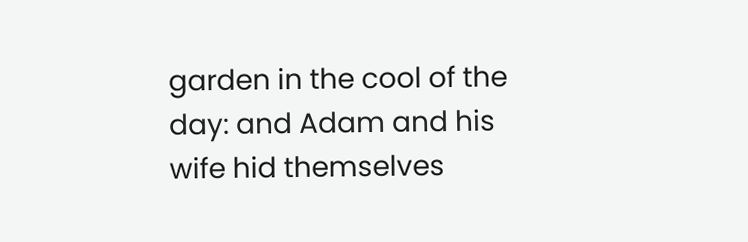garden in the cool of the day: and Adam and his wife hid themselves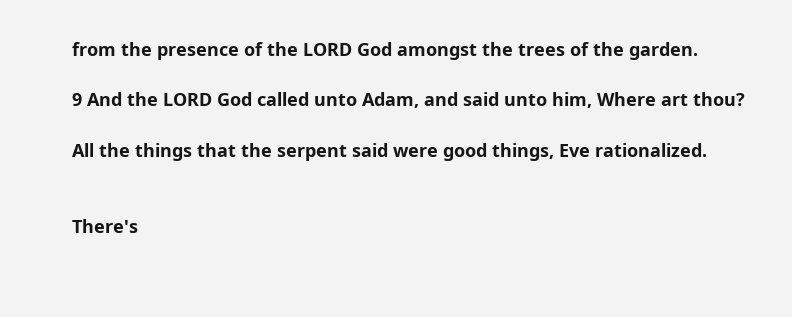from the presence of the LORD God amongst the trees of the garden.

9 And the LORD God called unto Adam, and said unto him, Where art thou?

All the things that the serpent said were good things, Eve rationalized.


There's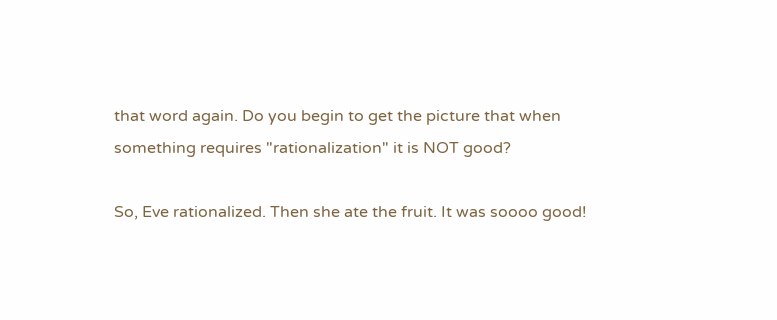that word again. Do you begin to get the picture that when something requires "rationalization" it is NOT good?

So, Eve rationalized. Then she ate the fruit. It was soooo good!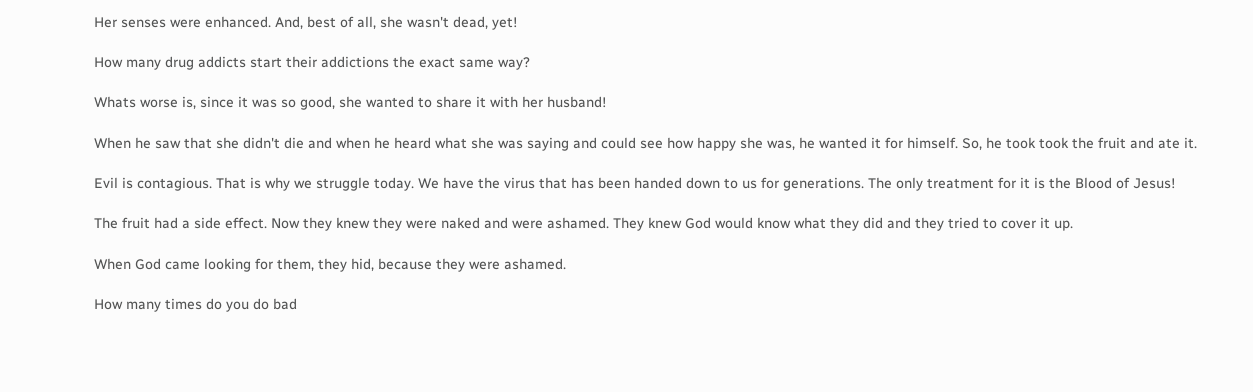Her senses were enhanced. And, best of all, she wasn't dead, yet!

How many drug addicts start their addictions the exact same way?

Whats worse is, since it was so good, she wanted to share it with her husband!

When he saw that she didn't die and when he heard what she was saying and could see how happy she was, he wanted it for himself. So, he took took the fruit and ate it.

Evil is contagious. That is why we struggle today. We have the virus that has been handed down to us for generations. The only treatment for it is the Blood of Jesus!

The fruit had a side effect. Now they knew they were naked and were ashamed. They knew God would know what they did and they tried to cover it up.

When God came looking for them, they hid, because they were ashamed.

How many times do you do bad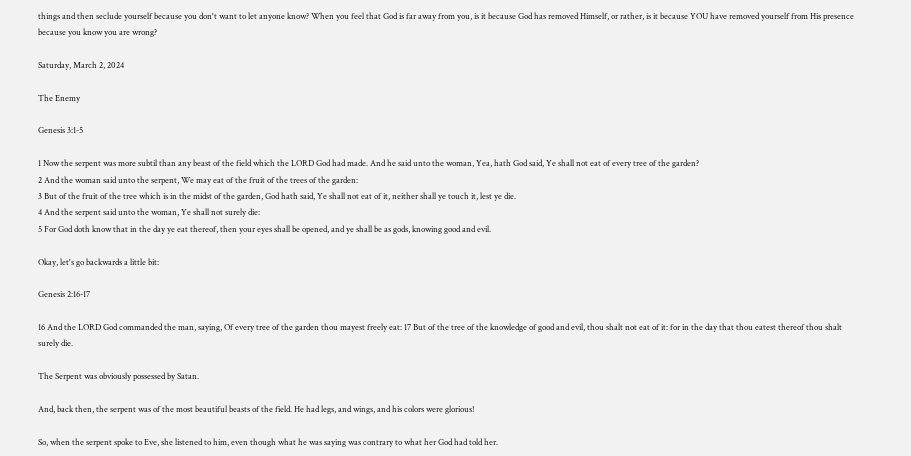things and then seclude yourself because you don't want to let anyone know? When you feel that God is far away from you, is it because God has removed Himself, or rather, is it because YOU have removed yourself from His presence because you know you are wrong?

Saturday, March 2, 2024

The Enemy

Genesis 3:1-5

1 Now the serpent was more subtil than any beast of the field which the LORD God had made. And he said unto the woman, Yea, hath God said, Ye shall not eat of every tree of the garden?
2 And the woman said unto the serpent, We may eat of the fruit of the trees of the garden:
3 But of the fruit of the tree which is in the midst of the garden, God hath said, Ye shall not eat of it, neither shall ye touch it, lest ye die.
4 And the serpent said unto the woman, Ye shall not surely die:
5 For God doth know that in the day ye eat thereof, then your eyes shall be opened, and ye shall be as gods, knowing good and evil.

Okay, let's go backwards a little bit:

Genesis 2:16-17

16 And the LORD God commanded the man, saying, Of every tree of the garden thou mayest freely eat: 17 But of the tree of the knowledge of good and evil, thou shalt not eat of it: for in the day that thou eatest thereof thou shalt surely die.

The Serpent was obviously possessed by Satan.

And, back then, the serpent was of the most beautiful beasts of the field. He had legs, and wings, and his colors were glorious!

So, when the serpent spoke to Eve, she listened to him, even though what he was saying was contrary to what her God had told her.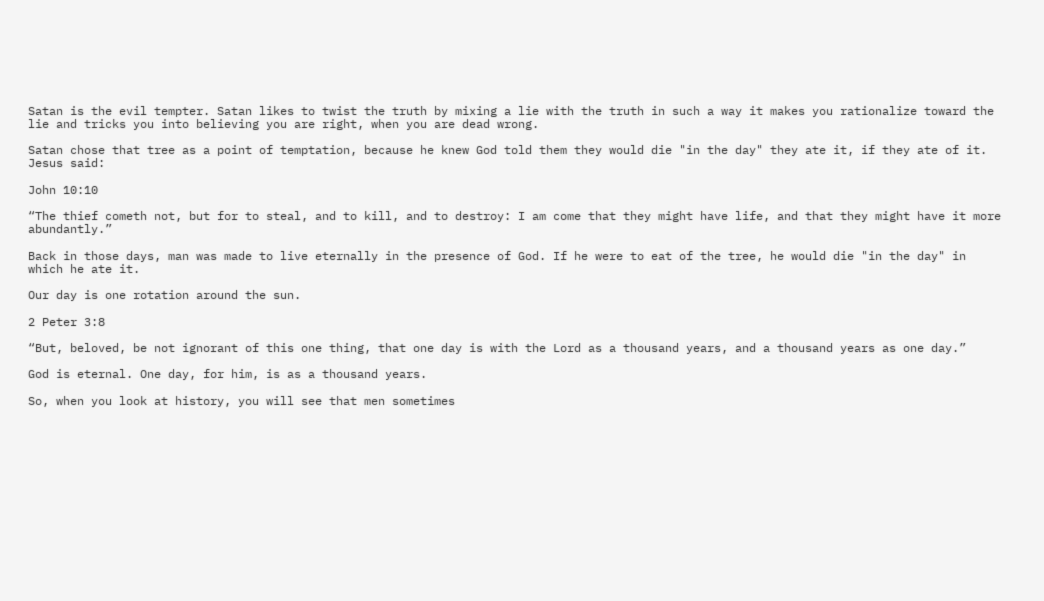Satan is the evil tempter. Satan likes to twist the truth by mixing a lie with the truth in such a way it makes you rationalize toward the lie and tricks you into believing you are right, when you are dead wrong.

Satan chose that tree as a point of temptation, because he knew God told them they would die "in the day" they ate it, if they ate of it. Jesus said:

John 10:10

“The thief cometh not, but for to steal, and to kill, and to destroy: I am come that they might have life, and that they might have it more abundantly.”

Back in those days, man was made to live eternally in the presence of God. If he were to eat of the tree, he would die "in the day" in which he ate it.

Our day is one rotation around the sun.

2 Peter 3:8

“But, beloved, be not ignorant of this one thing, that one day is with the Lord as a thousand years, and a thousand years as one day.”

God is eternal. One day, for him, is as a thousand years.

So, when you look at history, you will see that men sometimes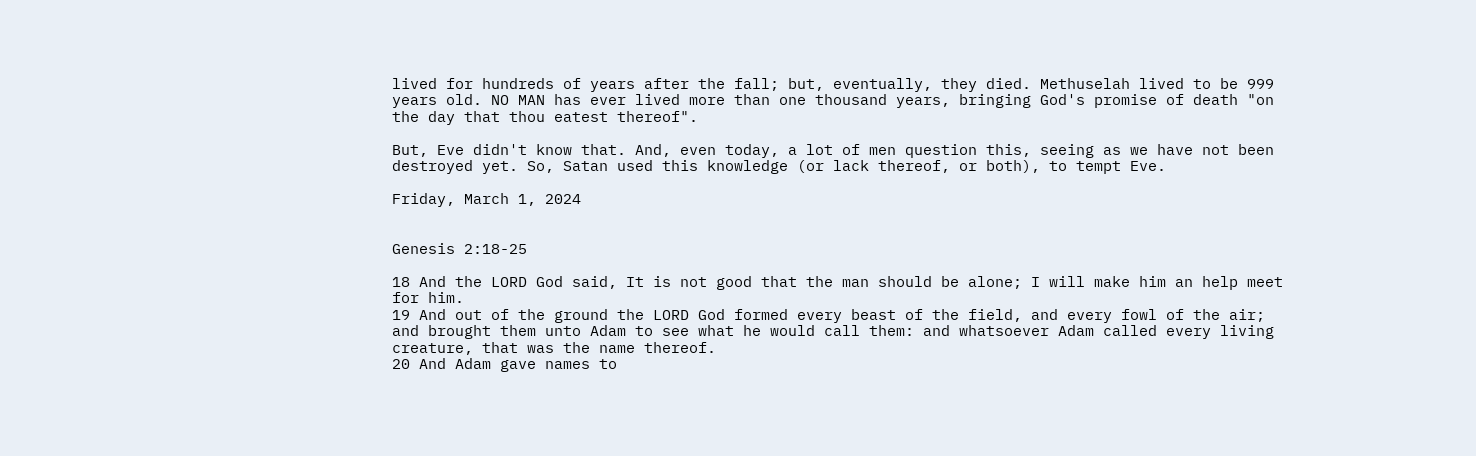lived for hundreds of years after the fall; but, eventually, they died. Methuselah lived to be 999 years old. NO MAN has ever lived more than one thousand years, bringing God's promise of death "on the day that thou eatest thereof".

But, Eve didn't know that. And, even today, a lot of men question this, seeing as we have not been destroyed yet. So, Satan used this knowledge (or lack thereof, or both), to tempt Eve.

Friday, March 1, 2024


Genesis 2:18-25

18 And the LORD God said, It is not good that the man should be alone; I will make him an help meet for him.
19 And out of the ground the LORD God formed every beast of the field, and every fowl of the air; and brought them unto Adam to see what he would call them: and whatsoever Adam called every living creature, that was the name thereof.
20 And Adam gave names to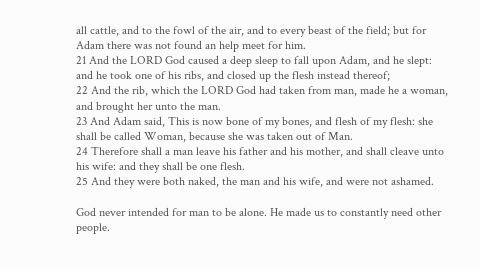all cattle, and to the fowl of the air, and to every beast of the field; but for Adam there was not found an help meet for him.
21 And the LORD God caused a deep sleep to fall upon Adam, and he slept: and he took one of his ribs, and closed up the flesh instead thereof;
22 And the rib, which the LORD God had taken from man, made he a woman, and brought her unto the man.
23 And Adam said, This is now bone of my bones, and flesh of my flesh: she shall be called Woman, because she was taken out of Man.
24 Therefore shall a man leave his father and his mother, and shall cleave unto his wife: and they shall be one flesh.
25 And they were both naked, the man and his wife, and were not ashamed.

God never intended for man to be alone. He made us to constantly need other people.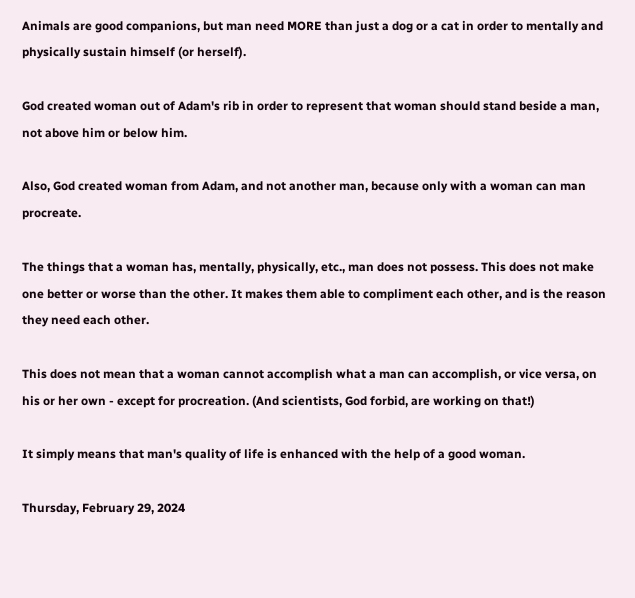Animals are good companions, but man need MORE than just a dog or a cat in order to mentally and physically sustain himself (or herself).

God created woman out of Adam's rib in order to represent that woman should stand beside a man, not above him or below him.

Also, God created woman from Adam, and not another man, because only with a woman can man procreate.

The things that a woman has, mentally, physically, etc., man does not possess. This does not make one better or worse than the other. It makes them able to compliment each other, and is the reason they need each other.

This does not mean that a woman cannot accomplish what a man can accomplish, or vice versa, on his or her own - except for procreation. (And scientists, God forbid, are working on that!)

It simply means that man's quality of life is enhanced with the help of a good woman.

Thursday, February 29, 2024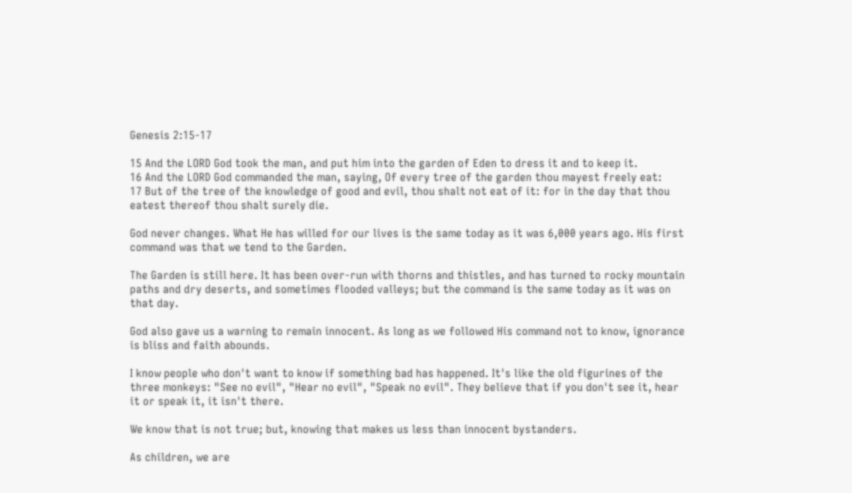Genesis 2:15-17

15 And the LORD God took the man, and put him into the garden of Eden to dress it and to keep it.
16 And the LORD God commanded the man, saying, Of every tree of the garden thou mayest freely eat:
17 But of the tree of the knowledge of good and evil, thou shalt not eat of it: for in the day that thou eatest thereof thou shalt surely die.

God never changes. What He has willed for our lives is the same today as it was 6,000 years ago. His first command was that we tend to the Garden.

The Garden is still here. It has been over-run with thorns and thistles, and has turned to rocky mountain paths and dry deserts, and sometimes flooded valleys; but the command is the same today as it was on that day.

God also gave us a warning to remain innocent. As long as we followed His command not to know, ignorance is bliss and faith abounds.

I know people who don't want to know if something bad has happened. It's like the old figurines of the three monkeys: "See no evil", "Hear no evil", "Speak no evil". They believe that if you don't see it, hear it or speak it, it isn't there.

We know that is not true; but, knowing that makes us less than innocent bystanders.

As children, we are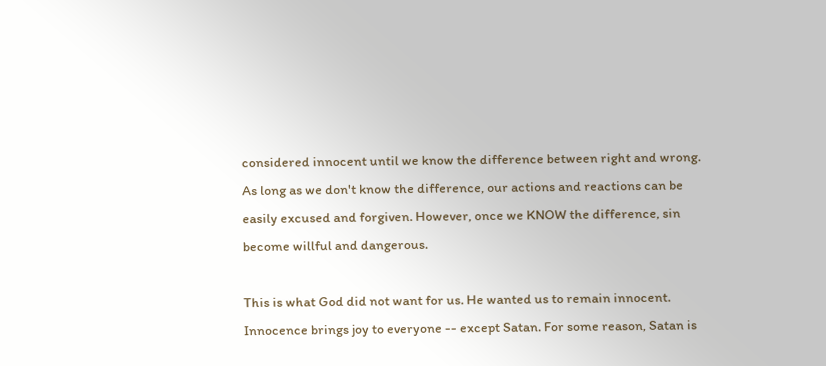considered innocent until we know the difference between right and wrong. As long as we don't know the difference, our actions and reactions can be easily excused and forgiven. However, once we KNOW the difference, sin become willful and dangerous.

This is what God did not want for us. He wanted us to remain innocent. Innocence brings joy to everyone -- except Satan. For some reason, Satan is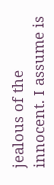jealous of the innocent. I assume is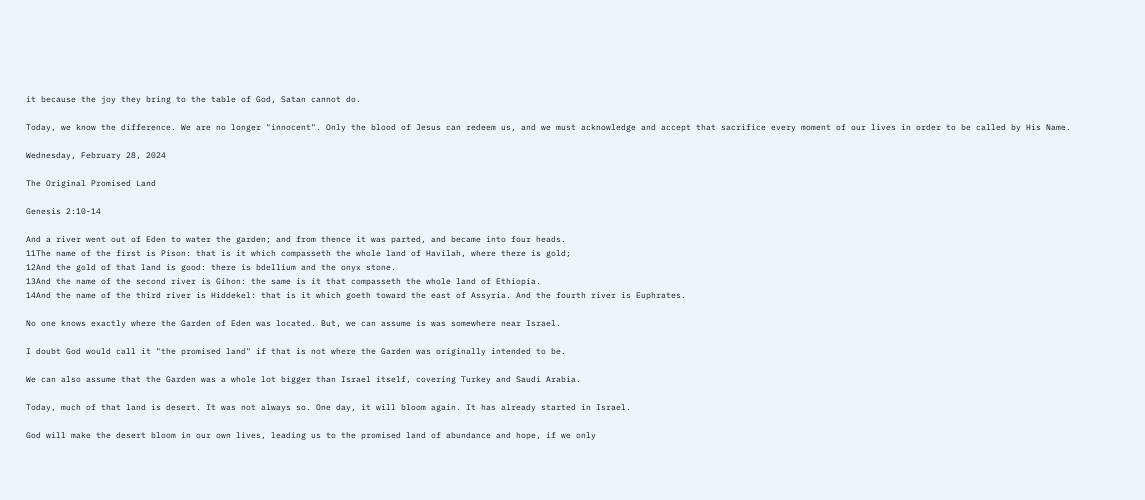it because the joy they bring to the table of God, Satan cannot do.

Today, we know the difference. We are no longer "innocent". Only the blood of Jesus can redeem us, and we must acknowledge and accept that sacrifice every moment of our lives in order to be called by His Name.

Wednesday, February 28, 2024

The Original Promised Land

Genesis 2:10-14

And a river went out of Eden to water the garden; and from thence it was parted, and became into four heads.
11The name of the first is Pison: that is it which compasseth the whole land of Havilah, where there is gold;
12And the gold of that land is good: there is bdellium and the onyx stone.
13And the name of the second river is Gihon: the same is it that compasseth the whole land of Ethiopia.
14And the name of the third river is Hiddekel: that is it which goeth toward the east of Assyria. And the fourth river is Euphrates.

No one knows exactly where the Garden of Eden was located. But, we can assume is was somewhere near Israel.

I doubt God would call it "the promised land" if that is not where the Garden was originally intended to be.

We can also assume that the Garden was a whole lot bigger than Israel itself, covering Turkey and Saudi Arabia.

Today, much of that land is desert. It was not always so. One day, it will bloom again. It has already started in Israel.

God will make the desert bloom in our own lives, leading us to the promised land of abundance and hope, if we only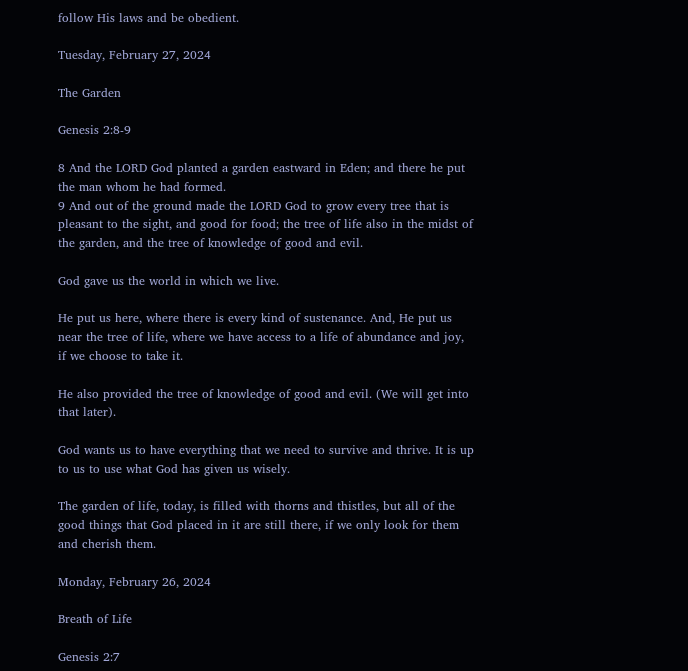follow His laws and be obedient.

Tuesday, February 27, 2024

The Garden

Genesis 2:8-9

8 And the LORD God planted a garden eastward in Eden; and there he put the man whom he had formed.
9 And out of the ground made the LORD God to grow every tree that is pleasant to the sight, and good for food; the tree of life also in the midst of the garden, and the tree of knowledge of good and evil.

God gave us the world in which we live.

He put us here, where there is every kind of sustenance. And, He put us near the tree of life, where we have access to a life of abundance and joy, if we choose to take it.

He also provided the tree of knowledge of good and evil. (We will get into that later).

God wants us to have everything that we need to survive and thrive. It is up to us to use what God has given us wisely.

The garden of life, today, is filled with thorns and thistles, but all of the good things that God placed in it are still there, if we only look for them and cherish them.

Monday, February 26, 2024

Breath of Life

Genesis 2:7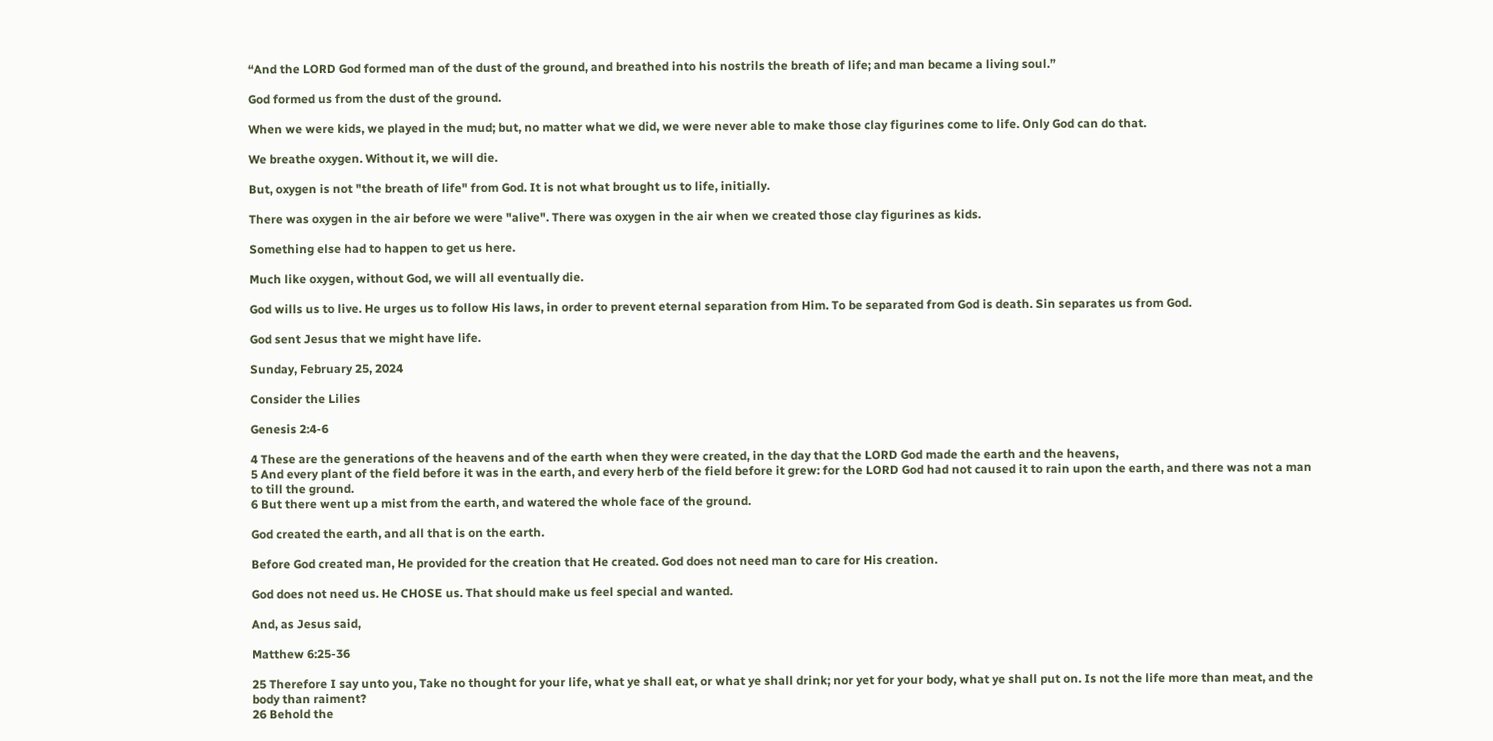“And the LORD God formed man of the dust of the ground, and breathed into his nostrils the breath of life; and man became a living soul.”

God formed us from the dust of the ground.

When we were kids, we played in the mud; but, no matter what we did, we were never able to make those clay figurines come to life. Only God can do that.

We breathe oxygen. Without it, we will die.

But, oxygen is not "the breath of life" from God. It is not what brought us to life, initially.

There was oxygen in the air before we were "alive". There was oxygen in the air when we created those clay figurines as kids.

Something else had to happen to get us here.

Much like oxygen, without God, we will all eventually die.

God wills us to live. He urges us to follow His laws, in order to prevent eternal separation from Him. To be separated from God is death. Sin separates us from God.

God sent Jesus that we might have life.

Sunday, February 25, 2024

Consider the Lilies

Genesis 2:4-6

4 These are the generations of the heavens and of the earth when they were created, in the day that the LORD God made the earth and the heavens,
5 And every plant of the field before it was in the earth, and every herb of the field before it grew: for the LORD God had not caused it to rain upon the earth, and there was not a man to till the ground.
6 But there went up a mist from the earth, and watered the whole face of the ground.

God created the earth, and all that is on the earth.

Before God created man, He provided for the creation that He created. God does not need man to care for His creation.

God does not need us. He CHOSE us. That should make us feel special and wanted.

And, as Jesus said,

Matthew 6:25-36

25 Therefore I say unto you, Take no thought for your life, what ye shall eat, or what ye shall drink; nor yet for your body, what ye shall put on. Is not the life more than meat, and the body than raiment?
26 Behold the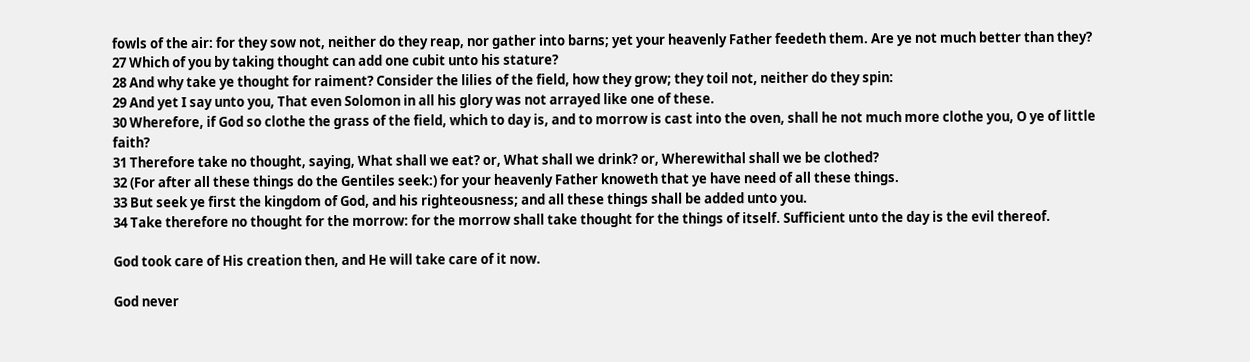fowls of the air: for they sow not, neither do they reap, nor gather into barns; yet your heavenly Father feedeth them. Are ye not much better than they?
27 Which of you by taking thought can add one cubit unto his stature?
28 And why take ye thought for raiment? Consider the lilies of the field, how they grow; they toil not, neither do they spin:
29 And yet I say unto you, That even Solomon in all his glory was not arrayed like one of these.
30 Wherefore, if God so clothe the grass of the field, which to day is, and to morrow is cast into the oven, shall he not much more clothe you, O ye of little faith?
31 Therefore take no thought, saying, What shall we eat? or, What shall we drink? or, Wherewithal shall we be clothed?
32 (For after all these things do the Gentiles seek:) for your heavenly Father knoweth that ye have need of all these things.
33 But seek ye first the kingdom of God, and his righteousness; and all these things shall be added unto you.
34 Take therefore no thought for the morrow: for the morrow shall take thought for the things of itself. Sufficient unto the day is the evil thereof.

God took care of His creation then, and He will take care of it now.

God never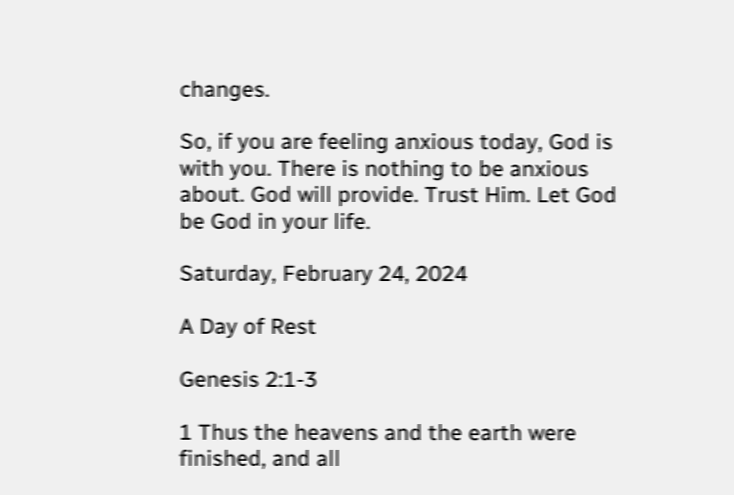changes.

So, if you are feeling anxious today, God is with you. There is nothing to be anxious about. God will provide. Trust Him. Let God be God in your life.

Saturday, February 24, 2024

A Day of Rest

Genesis 2:1-3

1 Thus the heavens and the earth were finished, and all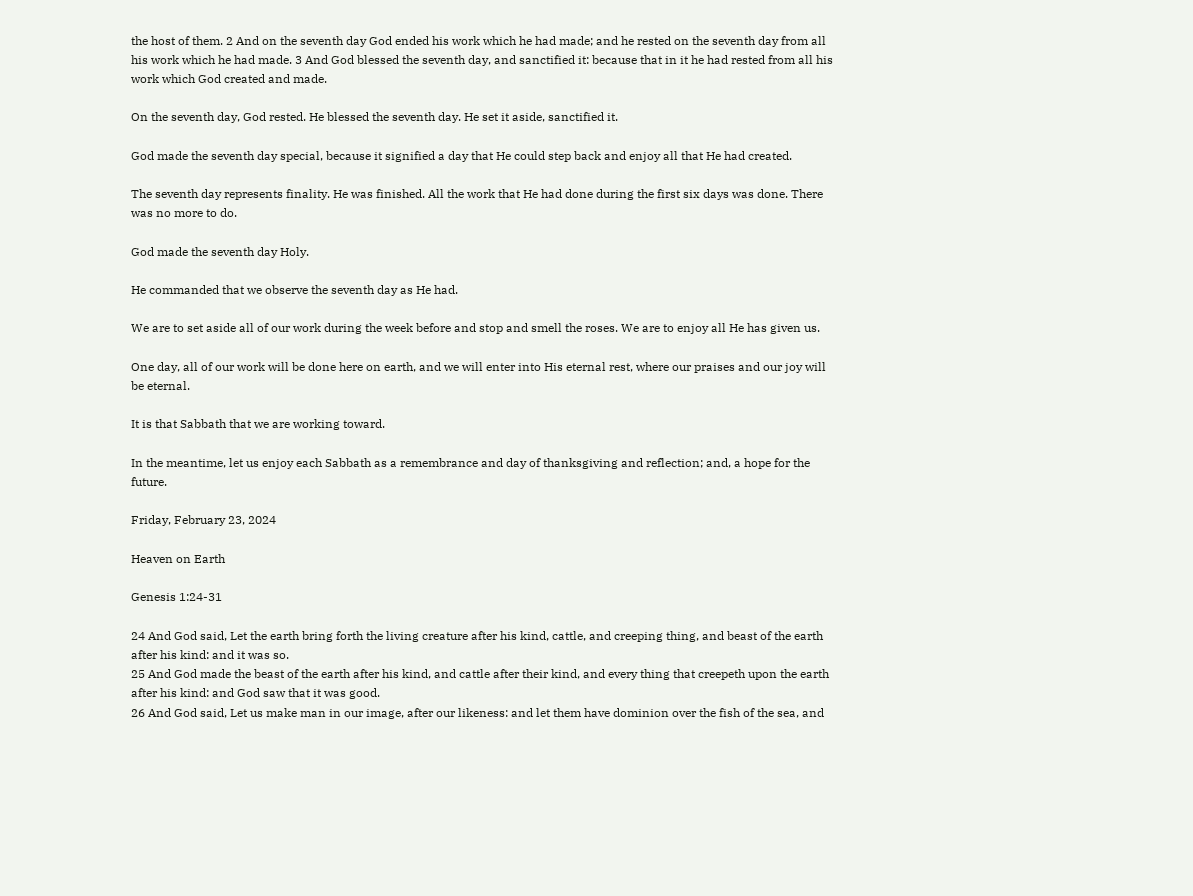the host of them. 2 And on the seventh day God ended his work which he had made; and he rested on the seventh day from all his work which he had made. 3 And God blessed the seventh day, and sanctified it: because that in it he had rested from all his work which God created and made.

On the seventh day, God rested. He blessed the seventh day. He set it aside, sanctified it.

God made the seventh day special, because it signified a day that He could step back and enjoy all that He had created.

The seventh day represents finality. He was finished. All the work that He had done during the first six days was done. There was no more to do.

God made the seventh day Holy.

He commanded that we observe the seventh day as He had.

We are to set aside all of our work during the week before and stop and smell the roses. We are to enjoy all He has given us.

One day, all of our work will be done here on earth, and we will enter into His eternal rest, where our praises and our joy will be eternal.

It is that Sabbath that we are working toward.

In the meantime, let us enjoy each Sabbath as a remembrance and day of thanksgiving and reflection; and, a hope for the future.

Friday, February 23, 2024

Heaven on Earth

Genesis 1:24-31

24 And God said, Let the earth bring forth the living creature after his kind, cattle, and creeping thing, and beast of the earth after his kind: and it was so.
25 And God made the beast of the earth after his kind, and cattle after their kind, and every thing that creepeth upon the earth after his kind: and God saw that it was good.
26 And God said, Let us make man in our image, after our likeness: and let them have dominion over the fish of the sea, and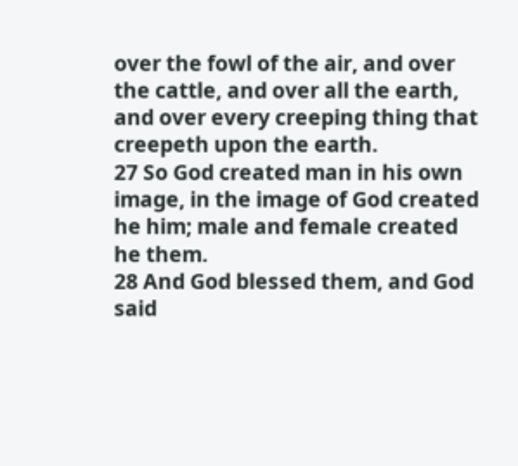over the fowl of the air, and over the cattle, and over all the earth, and over every creeping thing that creepeth upon the earth.
27 So God created man in his own image, in the image of God created he him; male and female created he them.
28 And God blessed them, and God said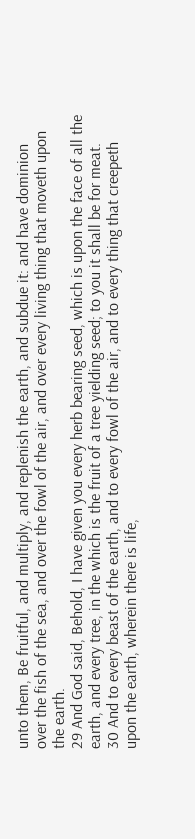unto them, Be fruitful, and multiply, and replenish the earth, and subdue it: and have dominion over the fish of the sea, and over the fowl of the air, and over every living thing that moveth upon the earth.
29 And God said, Behold, I have given you every herb bearing seed, which is upon the face of all the earth, and every tree, in the which is the fruit of a tree yielding seed; to you it shall be for meat.
30 And to every beast of the earth, and to every fowl of the air, and to every thing that creepeth upon the earth, wherein there is life,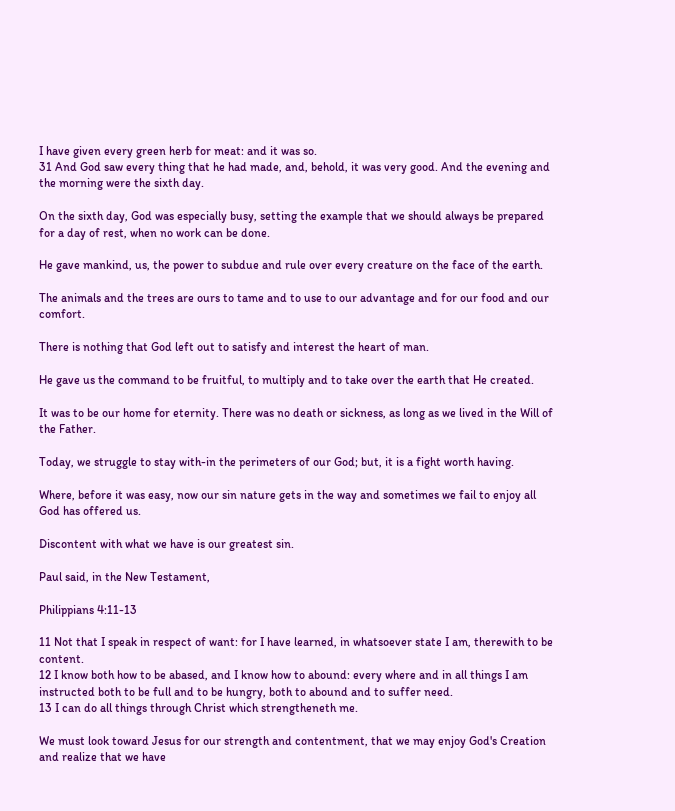I have given every green herb for meat: and it was so.
31 And God saw every thing that he had made, and, behold, it was very good. And the evening and the morning were the sixth day.

On the sixth day, God was especially busy, setting the example that we should always be prepared for a day of rest, when no work can be done.

He gave mankind, us, the power to subdue and rule over every creature on the face of the earth.

The animals and the trees are ours to tame and to use to our advantage and for our food and our comfort.

There is nothing that God left out to satisfy and interest the heart of man.

He gave us the command to be fruitful, to multiply and to take over the earth that He created.

It was to be our home for eternity. There was no death or sickness, as long as we lived in the Will of the Father.

Today, we struggle to stay with-in the perimeters of our God; but, it is a fight worth having.

Where, before it was easy, now our sin nature gets in the way and sometimes we fail to enjoy all God has offered us.

Discontent with what we have is our greatest sin.

Paul said, in the New Testament,

Philippians 4:11-13

11 Not that I speak in respect of want: for I have learned, in whatsoever state I am, therewith to be content.
12 I know both how to be abased, and I know how to abound: every where and in all things I am instructed both to be full and to be hungry, both to abound and to suffer need.
13 I can do all things through Christ which strengtheneth me.

We must look toward Jesus for our strength and contentment, that we may enjoy God's Creation and realize that we have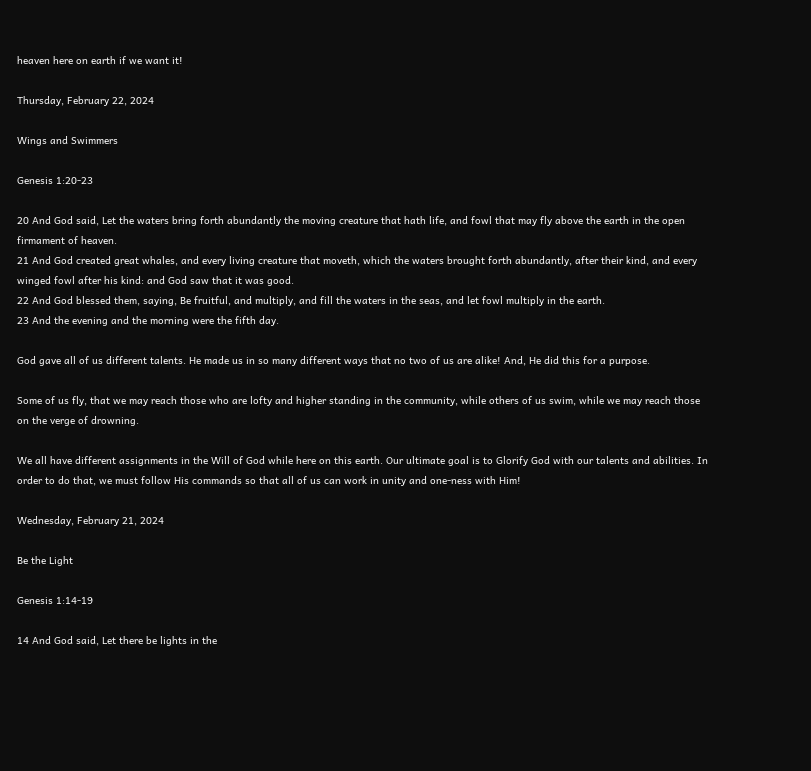heaven here on earth if we want it!

Thursday, February 22, 2024

Wings and Swimmers

Genesis 1:20-23

20 And God said, Let the waters bring forth abundantly the moving creature that hath life, and fowl that may fly above the earth in the open firmament of heaven.
21 And God created great whales, and every living creature that moveth, which the waters brought forth abundantly, after their kind, and every winged fowl after his kind: and God saw that it was good.
22 And God blessed them, saying, Be fruitful, and multiply, and fill the waters in the seas, and let fowl multiply in the earth.
23 And the evening and the morning were the fifth day.

God gave all of us different talents. He made us in so many different ways that no two of us are alike! And, He did this for a purpose.

Some of us fly, that we may reach those who are lofty and higher standing in the community, while others of us swim, while we may reach those on the verge of drowning.

We all have different assignments in the Will of God while here on this earth. Our ultimate goal is to Glorify God with our talents and abilities. In order to do that, we must follow His commands so that all of us can work in unity and one-ness with Him!

Wednesday, February 21, 2024

Be the Light

Genesis 1:14-19

14 And God said, Let there be lights in the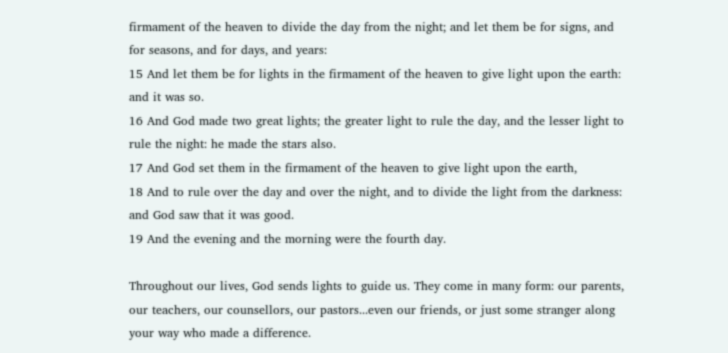firmament of the heaven to divide the day from the night; and let them be for signs, and for seasons, and for days, and years:
15 And let them be for lights in the firmament of the heaven to give light upon the earth: and it was so.
16 And God made two great lights; the greater light to rule the day, and the lesser light to rule the night: he made the stars also.
17 And God set them in the firmament of the heaven to give light upon the earth,
18 And to rule over the day and over the night, and to divide the light from the darkness: and God saw that it was good.
19 And the evening and the morning were the fourth day.

Throughout our lives, God sends lights to guide us. They come in many form: our parents, our teachers, our counsellors, our pastors...even our friends, or just some stranger along your way who made a difference.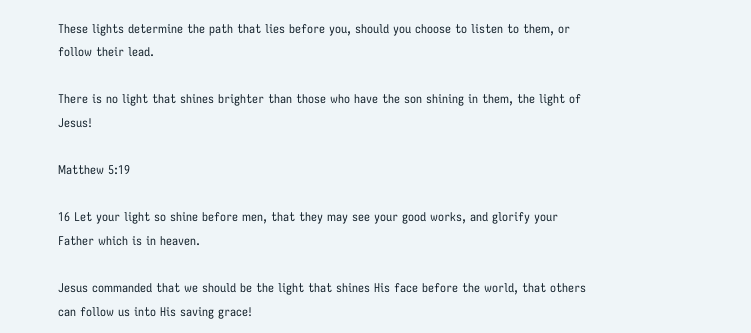These lights determine the path that lies before you, should you choose to listen to them, or follow their lead.

There is no light that shines brighter than those who have the son shining in them, the light of Jesus!

Matthew 5:19

16 Let your light so shine before men, that they may see your good works, and glorify your Father which is in heaven.

Jesus commanded that we should be the light that shines His face before the world, that others can follow us into His saving grace!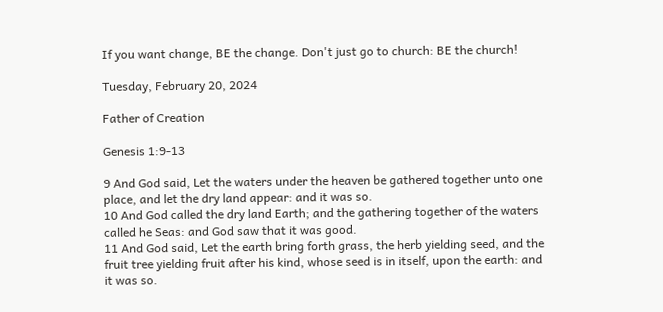If you want change, BE the change. Don't just go to church: BE the church!

Tuesday, February 20, 2024

Father of Creation

Genesis 1:9-13

9 And God said, Let the waters under the heaven be gathered together unto one place, and let the dry land appear: and it was so.
10 And God called the dry land Earth; and the gathering together of the waters called he Seas: and God saw that it was good.
11 And God said, Let the earth bring forth grass, the herb yielding seed, and the fruit tree yielding fruit after his kind, whose seed is in itself, upon the earth: and it was so.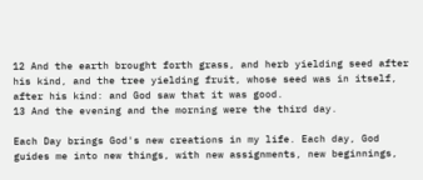12 And the earth brought forth grass, and herb yielding seed after his kind, and the tree yielding fruit, whose seed was in itself, after his kind: and God saw that it was good.
13 And the evening and the morning were the third day.

Each Day brings God's new creations in my life. Each day, God guides me into new things, with new assignments, new beginnings,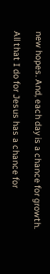new hopes. And, each day is a chance for growth.

All that I do for Jesus has a chance for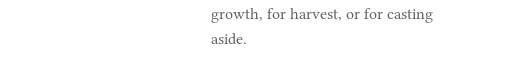growth, for harvest, or for casting aside.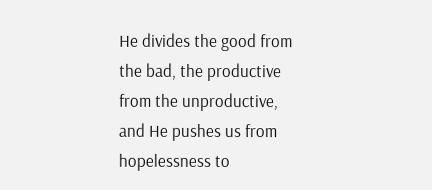He divides the good from the bad, the productive from the unproductive, and He pushes us from hopelessness to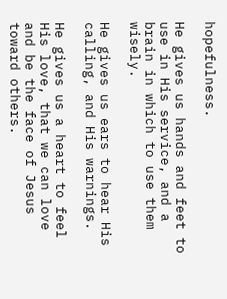hopefulness.

He gives us hands and feet to use in His service, and a brain in which to use them wisely.

He gives us ears to hear His calling, and His warnings.

He gives us a heart to feel His love, that we can love and be the face of Jesus toward others.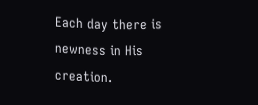Each day there is newness in His creation.